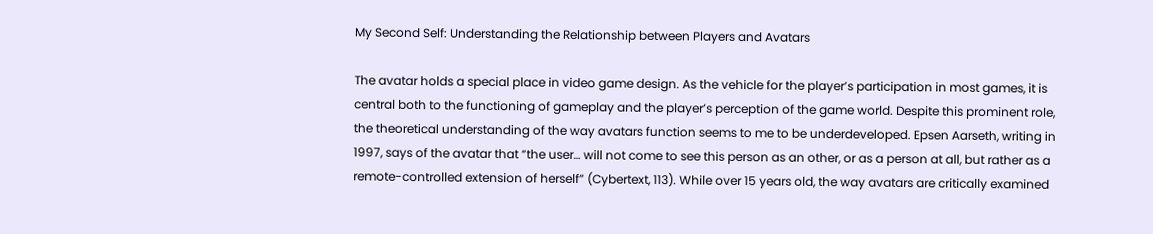My Second Self: Understanding the Relationship between Players and Avatars

The avatar holds a special place in video game design. As the vehicle for the player’s participation in most games, it is central both to the functioning of gameplay and the player’s perception of the game world. Despite this prominent role, the theoretical understanding of the way avatars function seems to me to be underdeveloped. Epsen Aarseth, writing in 1997, says of the avatar that “the user… will not come to see this person as an other, or as a person at all, but rather as a remote-controlled extension of herself” (Cybertext, 113). While over 15 years old, the way avatars are critically examined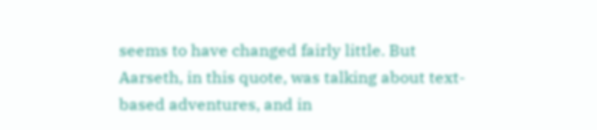seems to have changed fairly little. But Aarseth, in this quote, was talking about text-based adventures, and in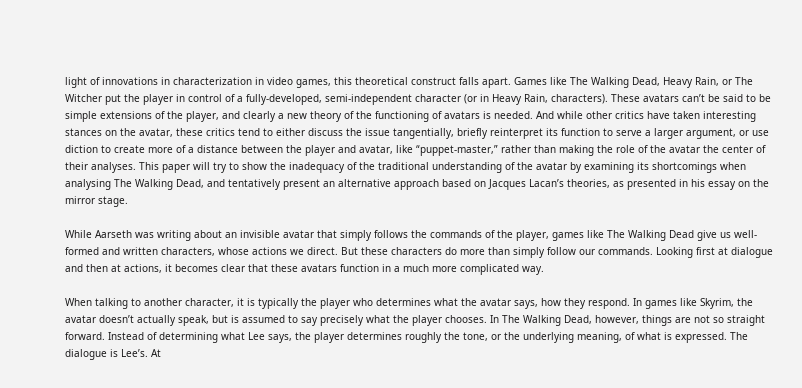light of innovations in characterization in video games, this theoretical construct falls apart. Games like The Walking Dead, Heavy Rain, or The Witcher put the player in control of a fully-developed, semi-independent character (or in Heavy Rain, characters). These avatars can’t be said to be simple extensions of the player, and clearly a new theory of the functioning of avatars is needed. And while other critics have taken interesting stances on the avatar, these critics tend to either discuss the issue tangentially, briefly reinterpret its function to serve a larger argument, or use diction to create more of a distance between the player and avatar, like “puppet-master,” rather than making the role of the avatar the center of their analyses. This paper will try to show the inadequacy of the traditional understanding of the avatar by examining its shortcomings when analysing The Walking Dead, and tentatively present an alternative approach based on Jacques Lacan’s theories, as presented in his essay on the mirror stage.

While Aarseth was writing about an invisible avatar that simply follows the commands of the player, games like The Walking Dead give us well-formed and written characters, whose actions we direct. But these characters do more than simply follow our commands. Looking first at dialogue and then at actions, it becomes clear that these avatars function in a much more complicated way.

When talking to another character, it is typically the player who determines what the avatar says, how they respond. In games like Skyrim, the avatar doesn’t actually speak, but is assumed to say precisely what the player chooses. In The Walking Dead, however, things are not so straight forward. Instead of determining what Lee says, the player determines roughly the tone, or the underlying meaning, of what is expressed. The dialogue is Lee’s. At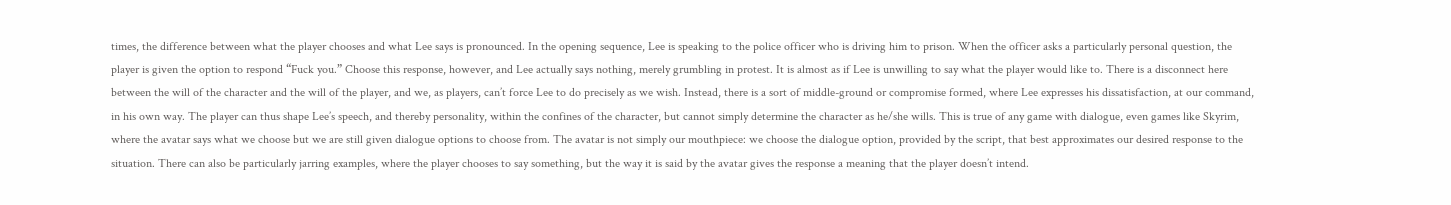times, the difference between what the player chooses and what Lee says is pronounced. In the opening sequence, Lee is speaking to the police officer who is driving him to prison. When the officer asks a particularly personal question, the player is given the option to respond “Fuck you.” Choose this response, however, and Lee actually says nothing, merely grumbling in protest. It is almost as if Lee is unwilling to say what the player would like to. There is a disconnect here between the will of the character and the will of the player, and we, as players, can’t force Lee to do precisely as we wish. Instead, there is a sort of middle-ground or compromise formed, where Lee expresses his dissatisfaction, at our command, in his own way. The player can thus shape Lee’s speech, and thereby personality, within the confines of the character, but cannot simply determine the character as he/she wills. This is true of any game with dialogue, even games like Skyrim, where the avatar says what we choose but we are still given dialogue options to choose from. The avatar is not simply our mouthpiece: we choose the dialogue option, provided by the script, that best approximates our desired response to the situation. There can also be particularly jarring examples, where the player chooses to say something, but the way it is said by the avatar gives the response a meaning that the player doesn’t intend.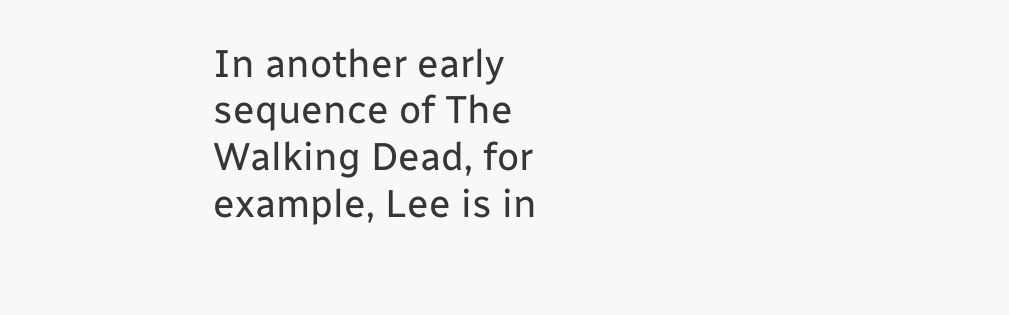In another early sequence of The Walking Dead, for example, Lee is in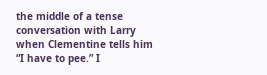the middle of a tense conversation with Larry when Clementine tells him “I have to pee.” I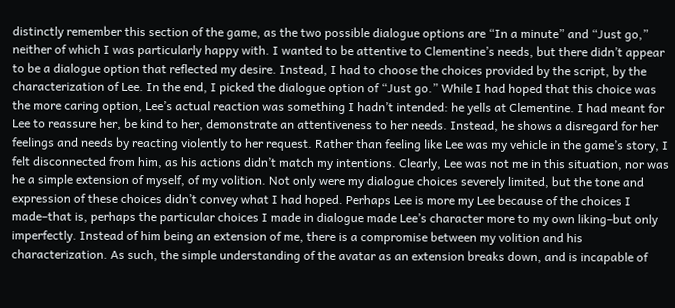distinctly remember this section of the game, as the two possible dialogue options are “In a minute” and “Just go,” neither of which I was particularly happy with. I wanted to be attentive to Clementine’s needs, but there didn’t appear to be a dialogue option that reflected my desire. Instead, I had to choose the choices provided by the script, by the characterization of Lee. In the end, I picked the dialogue option of “Just go.” While I had hoped that this choice was the more caring option, Lee’s actual reaction was something I hadn’t intended: he yells at Clementine. I had meant for Lee to reassure her, be kind to her, demonstrate an attentiveness to her needs. Instead, he shows a disregard for her feelings and needs by reacting violently to her request. Rather than feeling like Lee was my vehicle in the game’s story, I felt disconnected from him, as his actions didn’t match my intentions. Clearly, Lee was not me in this situation, nor was he a simple extension of myself, of my volition. Not only were my dialogue choices severely limited, but the tone and expression of these choices didn’t convey what I had hoped. Perhaps Lee is more my Lee because of the choices I made–that is, perhaps the particular choices I made in dialogue made Lee’s character more to my own liking–but only imperfectly. Instead of him being an extension of me, there is a compromise between my volition and his characterization. As such, the simple understanding of the avatar as an extension breaks down, and is incapable of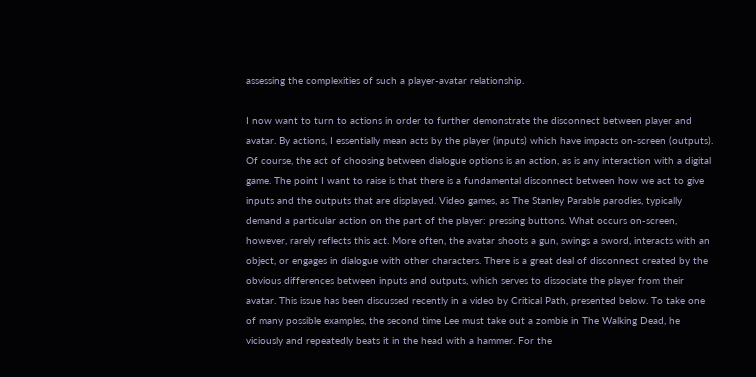assessing the complexities of such a player-avatar relationship.

I now want to turn to actions in order to further demonstrate the disconnect between player and avatar. By actions, I essentially mean acts by the player (inputs) which have impacts on-screen (outputs). Of course, the act of choosing between dialogue options is an action, as is any interaction with a digital game. The point I want to raise is that there is a fundamental disconnect between how we act to give inputs and the outputs that are displayed. Video games, as The Stanley Parable parodies, typically demand a particular action on the part of the player: pressing buttons. What occurs on-screen, however, rarely reflects this act. More often, the avatar shoots a gun, swings a sword, interacts with an object, or engages in dialogue with other characters. There is a great deal of disconnect created by the obvious differences between inputs and outputs, which serves to dissociate the player from their avatar. This issue has been discussed recently in a video by Critical Path, presented below. To take one of many possible examples, the second time Lee must take out a zombie in The Walking Dead, he viciously and repeatedly beats it in the head with a hammer. For the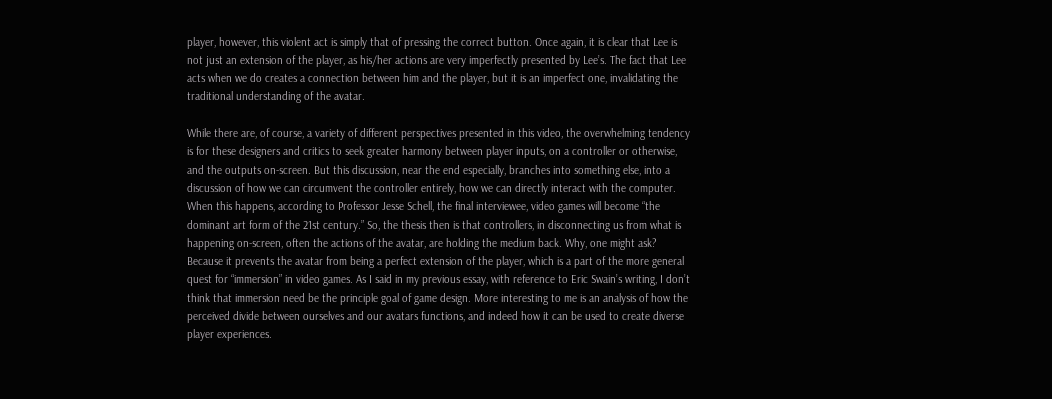player, however, this violent act is simply that of pressing the correct button. Once again, it is clear that Lee is not just an extension of the player, as his/her actions are very imperfectly presented by Lee’s. The fact that Lee acts when we do creates a connection between him and the player, but it is an imperfect one, invalidating the traditional understanding of the avatar.

While there are, of course, a variety of different perspectives presented in this video, the overwhelming tendency is for these designers and critics to seek greater harmony between player inputs, on a controller or otherwise, and the outputs on-screen. But this discussion, near the end especially, branches into something else, into a discussion of how we can circumvent the controller entirely, how we can directly interact with the computer. When this happens, according to Professor Jesse Schell, the final interviewee, video games will become “the dominant art form of the 21st century.” So, the thesis then is that controllers, in disconnecting us from what is happening on-screen, often the actions of the avatar, are holding the medium back. Why, one might ask? Because it prevents the avatar from being a perfect extension of the player, which is a part of the more general quest for “immersion” in video games. As I said in my previous essay, with reference to Eric Swain’s writing, I don’t think that immersion need be the principle goal of game design. More interesting to me is an analysis of how the perceived divide between ourselves and our avatars functions, and indeed how it can be used to create diverse player experiences.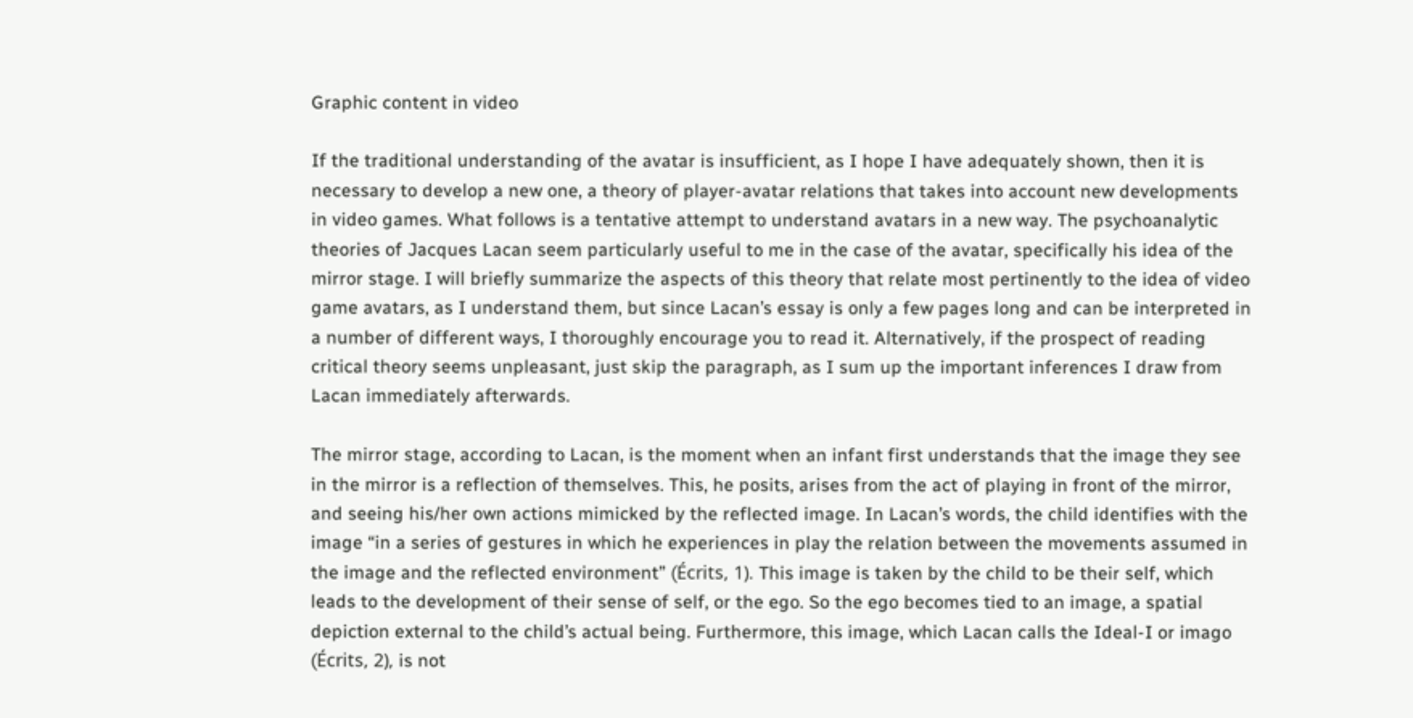Graphic content in video

If the traditional understanding of the avatar is insufficient, as I hope I have adequately shown, then it is necessary to develop a new one, a theory of player-avatar relations that takes into account new developments in video games. What follows is a tentative attempt to understand avatars in a new way. The psychoanalytic theories of Jacques Lacan seem particularly useful to me in the case of the avatar, specifically his idea of the mirror stage. I will briefly summarize the aspects of this theory that relate most pertinently to the idea of video game avatars, as I understand them, but since Lacan’s essay is only a few pages long and can be interpreted in a number of different ways, I thoroughly encourage you to read it. Alternatively, if the prospect of reading critical theory seems unpleasant, just skip the paragraph, as I sum up the important inferences I draw from Lacan immediately afterwards.

The mirror stage, according to Lacan, is the moment when an infant first understands that the image they see in the mirror is a reflection of themselves. This, he posits, arises from the act of playing in front of the mirror, and seeing his/her own actions mimicked by the reflected image. In Lacan’s words, the child identifies with the image “in a series of gestures in which he experiences in play the relation between the movements assumed in the image and the reflected environment” (Écrits, 1). This image is taken by the child to be their self, which leads to the development of their sense of self, or the ego. So the ego becomes tied to an image, a spatial depiction external to the child’s actual being. Furthermore, this image, which Lacan calls the Ideal-I or imago (Écrits, 2), is not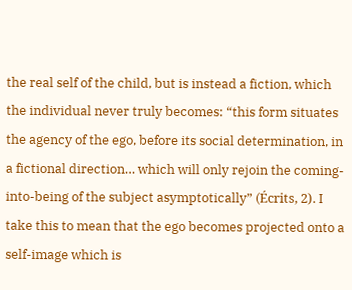the real self of the child, but is instead a fiction, which the individual never truly becomes: “this form situates the agency of the ego, before its social determination, in a fictional direction… which will only rejoin the coming-into-being of the subject asymptotically” (Écrits, 2). I take this to mean that the ego becomes projected onto a self-image which is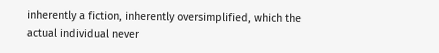inherently a fiction, inherently oversimplified, which the actual individual never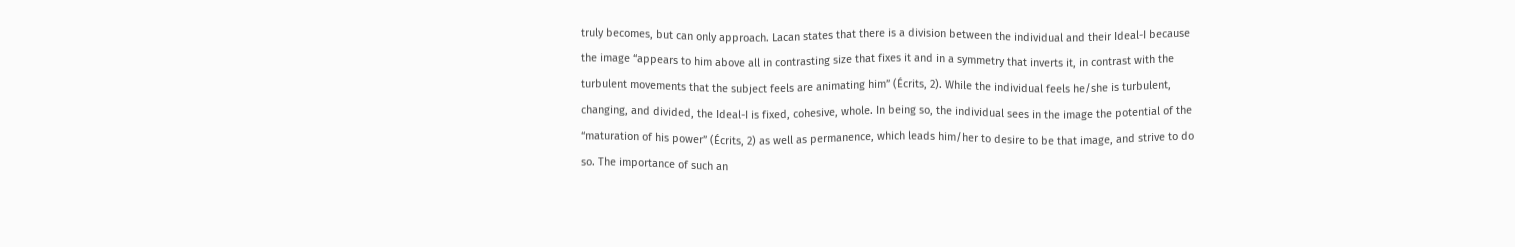truly becomes, but can only approach. Lacan states that there is a division between the individual and their Ideal-I because the image “appears to him above all in contrasting size that fixes it and in a symmetry that inverts it, in contrast with the turbulent movements that the subject feels are animating him” (Écrits, 2). While the individual feels he/she is turbulent, changing, and divided, the Ideal-I is fixed, cohesive, whole. In being so, the individual sees in the image the potential of the “maturation of his power” (Écrits, 2) as well as permanence, which leads him/her to desire to be that image, and strive to do so. The importance of such an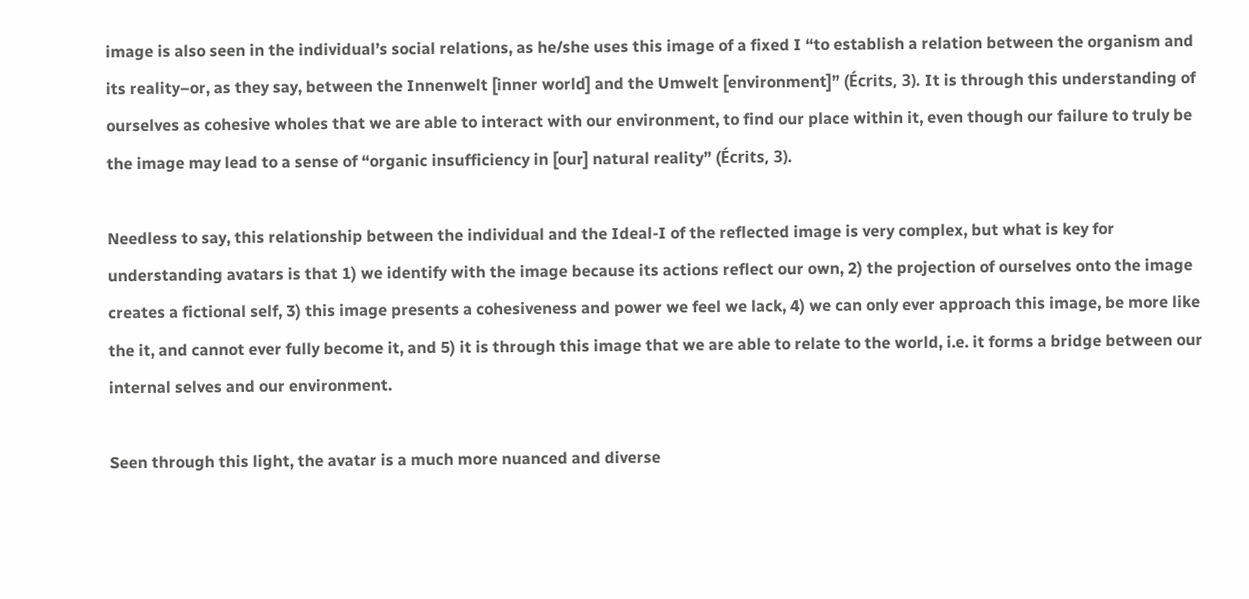image is also seen in the individual’s social relations, as he/she uses this image of a fixed I “to establish a relation between the organism and its reality–or, as they say, between the Innenwelt [inner world] and the Umwelt [environment]” (Écrits, 3). It is through this understanding of ourselves as cohesive wholes that we are able to interact with our environment, to find our place within it, even though our failure to truly be the image may lead to a sense of “organic insufficiency in [our] natural reality” (Écrits, 3).

Needless to say, this relationship between the individual and the Ideal-I of the reflected image is very complex, but what is key for understanding avatars is that 1) we identify with the image because its actions reflect our own, 2) the projection of ourselves onto the image creates a fictional self, 3) this image presents a cohesiveness and power we feel we lack, 4) we can only ever approach this image, be more like the it, and cannot ever fully become it, and 5) it is through this image that we are able to relate to the world, i.e. it forms a bridge between our internal selves and our environment.

Seen through this light, the avatar is a much more nuanced and diverse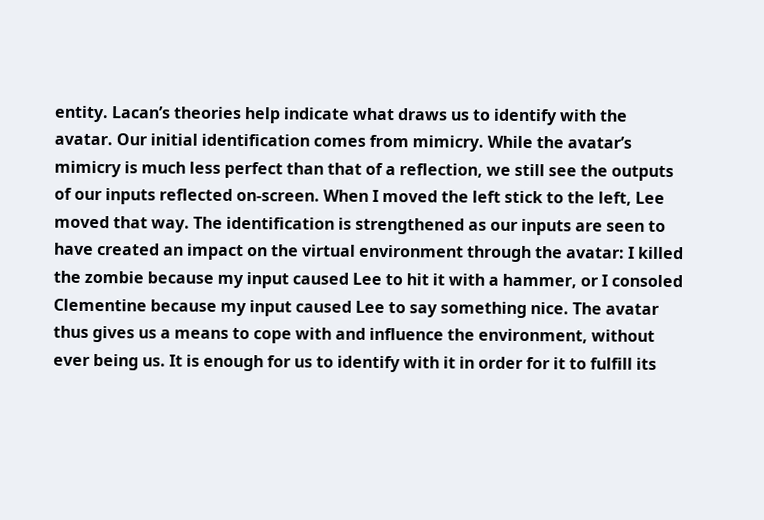entity. Lacan’s theories help indicate what draws us to identify with the avatar. Our initial identification comes from mimicry. While the avatar’s mimicry is much less perfect than that of a reflection, we still see the outputs of our inputs reflected on-screen. When I moved the left stick to the left, Lee moved that way. The identification is strengthened as our inputs are seen to have created an impact on the virtual environment through the avatar: I killed the zombie because my input caused Lee to hit it with a hammer, or I consoled Clementine because my input caused Lee to say something nice. The avatar thus gives us a means to cope with and influence the environment, without ever being us. It is enough for us to identify with it in order for it to fulfill its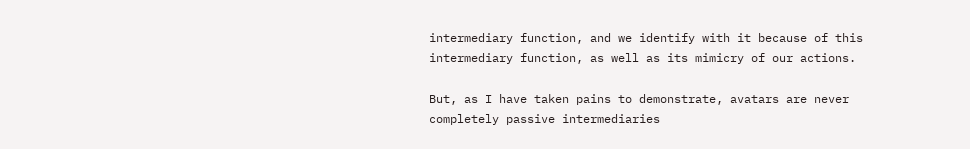intermediary function, and we identify with it because of this intermediary function, as well as its mimicry of our actions.

But, as I have taken pains to demonstrate, avatars are never completely passive intermediaries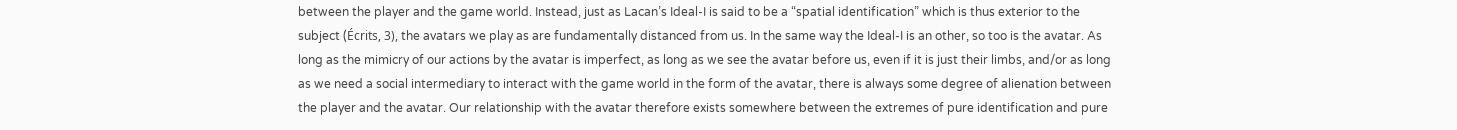between the player and the game world. Instead, just as Lacan’s Ideal-I is said to be a “spatial identification” which is thus exterior to the subject (Écrits, 3), the avatars we play as are fundamentally distanced from us. In the same way the Ideal-I is an other, so too is the avatar. As long as the mimicry of our actions by the avatar is imperfect, as long as we see the avatar before us, even if it is just their limbs, and/or as long as we need a social intermediary to interact with the game world in the form of the avatar, there is always some degree of alienation between the player and the avatar. Our relationship with the avatar therefore exists somewhere between the extremes of pure identification and pure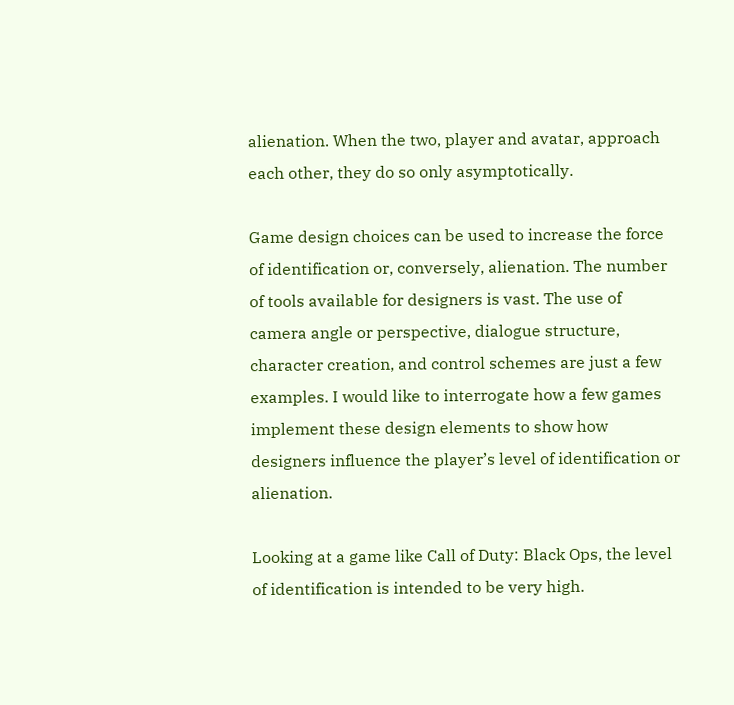alienation. When the two, player and avatar, approach each other, they do so only asymptotically.

Game design choices can be used to increase the force of identification or, conversely, alienation. The number of tools available for designers is vast. The use of camera angle or perspective, dialogue structure, character creation, and control schemes are just a few examples. I would like to interrogate how a few games implement these design elements to show how designers influence the player’s level of identification or alienation.

Looking at a game like Call of Duty: Black Ops, the level of identification is intended to be very high.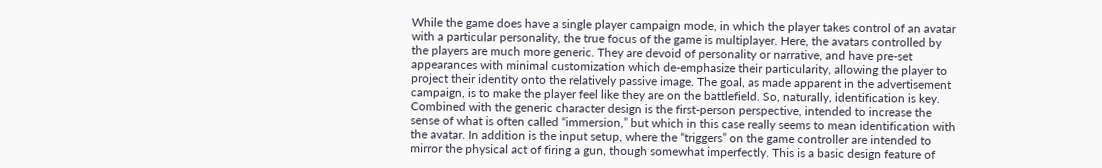While the game does have a single player campaign mode, in which the player takes control of an avatar with a particular personality, the true focus of the game is multiplayer. Here, the avatars controlled by the players are much more generic. They are devoid of personality or narrative, and have pre-set appearances with minimal customization which de-emphasize their particularity, allowing the player to project their identity onto the relatively passive image. The goal, as made apparent in the advertisement campaign, is to make the player feel like they are on the battlefield. So, naturally, identification is key. Combined with the generic character design is the first-person perspective, intended to increase the sense of what is often called “immersion,” but which in this case really seems to mean identification with the avatar. In addition is the input setup, where the “triggers” on the game controller are intended to mirror the physical act of firing a gun, though somewhat imperfectly. This is a basic design feature of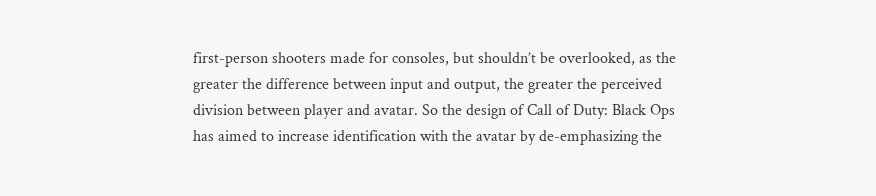first-person shooters made for consoles, but shouldn’t be overlooked, as the greater the difference between input and output, the greater the perceived division between player and avatar. So the design of Call of Duty: Black Ops has aimed to increase identification with the avatar by de-emphasizing the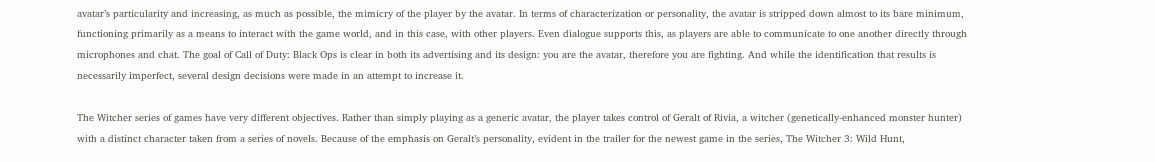avatar’s particularity and increasing, as much as possible, the mimicry of the player by the avatar. In terms of characterization or personality, the avatar is stripped down almost to its bare minimum, functioning primarily as a means to interact with the game world, and in this case, with other players. Even dialogue supports this, as players are able to communicate to one another directly through microphones and chat. The goal of Call of Duty: Black Ops is clear in both its advertising and its design: you are the avatar, therefore you are fighting. And while the identification that results is necessarily imperfect, several design decisions were made in an attempt to increase it.

The Witcher series of games have very different objectives. Rather than simply playing as a generic avatar, the player takes control of Geralt of Rivia, a witcher (genetically-enhanced monster hunter) with a distinct character taken from a series of novels. Because of the emphasis on Geralt’s personality, evident in the trailer for the newest game in the series, The Witcher 3: Wild Hunt,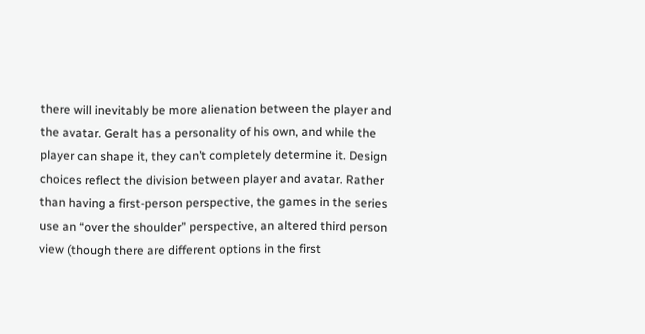there will inevitably be more alienation between the player and the avatar. Geralt has a personality of his own, and while the player can shape it, they can’t completely determine it. Design choices reflect the division between player and avatar. Rather than having a first-person perspective, the games in the series use an “over the shoulder” perspective, an altered third person view (though there are different options in the first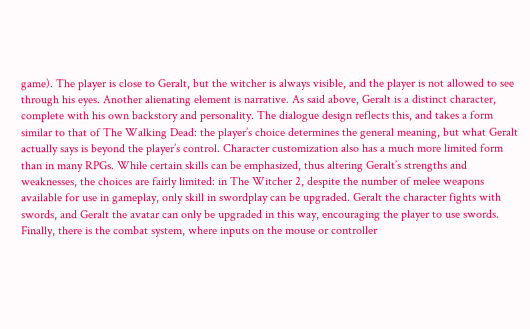game). The player is close to Geralt, but the witcher is always visible, and the player is not allowed to see through his eyes. Another alienating element is narrative. As said above, Geralt is a distinct character, complete with his own backstory and personality. The dialogue design reflects this, and takes a form similar to that of The Walking Dead: the player’s choice determines the general meaning, but what Geralt actually says is beyond the player’s control. Character customization also has a much more limited form than in many RPGs. While certain skills can be emphasized, thus altering Geralt’s strengths and weaknesses, the choices are fairly limited: in The Witcher 2, despite the number of melee weapons available for use in gameplay, only skill in swordplay can be upgraded. Geralt the character fights with swords, and Geralt the avatar can only be upgraded in this way, encouraging the player to use swords. Finally, there is the combat system, where inputs on the mouse or controller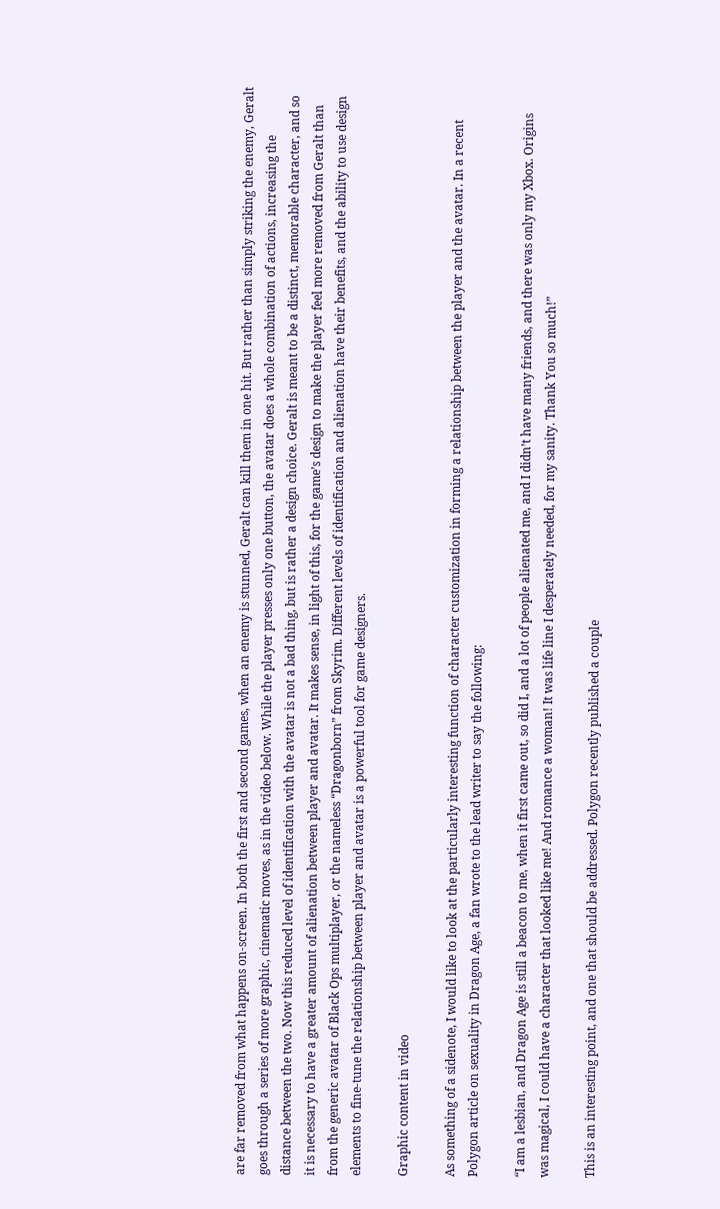are far removed from what happens on-screen. In both the first and second games, when an enemy is stunned, Geralt can kill them in one hit. But rather than simply striking the enemy, Geralt goes through a series of more graphic, cinematic moves, as in the video below. While the player presses only one button, the avatar does a whole combination of actions, increasing the distance between the two. Now this reduced level of identification with the avatar is not a bad thing, but is rather a design choice. Geralt is meant to be a distinct, memorable character, and so it is necessary to have a greater amount of alienation between player and avatar. It makes sense, in light of this, for the game’s design to make the player feel more removed from Geralt than from the generic avatar of Black Ops multiplayer, or the nameless “Dragonborn” from Skyrim. Different levels of identification and alienation have their benefits, and the ability to use design elements to fine-tune the relationship between player and avatar is a powerful tool for game designers.

Graphic content in video

As something of a sidenote, I would like to look at the particularly interesting function of character customization in forming a relationship between the player and the avatar. In a recent Polygon article on sexuality in Dragon Age, a fan wrote to the lead writer to say the following:

“I am a lesbian, and Dragon Age is still a beacon to me, when it first came out, so did I, and a lot of people alienated me, and I didn’t have many friends, and there was only my Xbox. Origins was magical, I could have a character that looked like me! And romance a woman! It was life line I desperately needed, for my sanity. Thank You so much!”

This is an interesting point, and one that should be addressed. Polygon recently published a couple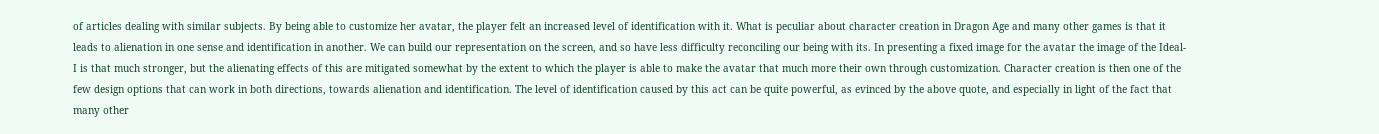of articles dealing with similar subjects. By being able to customize her avatar, the player felt an increased level of identification with it. What is peculiar about character creation in Dragon Age and many other games is that it leads to alienation in one sense and identification in another. We can build our representation on the screen, and so have less difficulty reconciling our being with its. In presenting a fixed image for the avatar the image of the Ideal-I is that much stronger, but the alienating effects of this are mitigated somewhat by the extent to which the player is able to make the avatar that much more their own through customization. Character creation is then one of the few design options that can work in both directions, towards alienation and identification. The level of identification caused by this act can be quite powerful, as evinced by the above quote, and especially in light of the fact that many other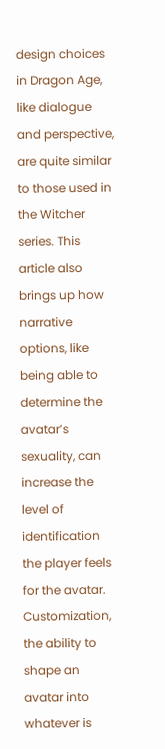design choices in Dragon Age, like dialogue and perspective, are quite similar to those used in the Witcher series. This article also brings up how narrative options, like being able to determine the avatar’s sexuality, can increase the level of identification the player feels for the avatar. Customization, the ability to shape an avatar into whatever is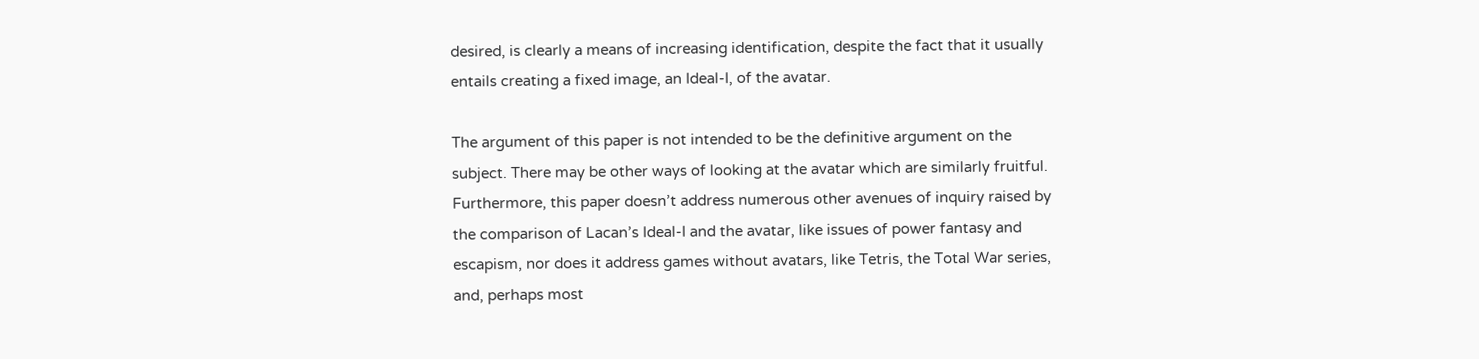desired, is clearly a means of increasing identification, despite the fact that it usually entails creating a fixed image, an Ideal-I, of the avatar.

The argument of this paper is not intended to be the definitive argument on the subject. There may be other ways of looking at the avatar which are similarly fruitful. Furthermore, this paper doesn’t address numerous other avenues of inquiry raised by the comparison of Lacan’s Ideal-I and the avatar, like issues of power fantasy and escapism, nor does it address games without avatars, like Tetris, the Total War series, and, perhaps most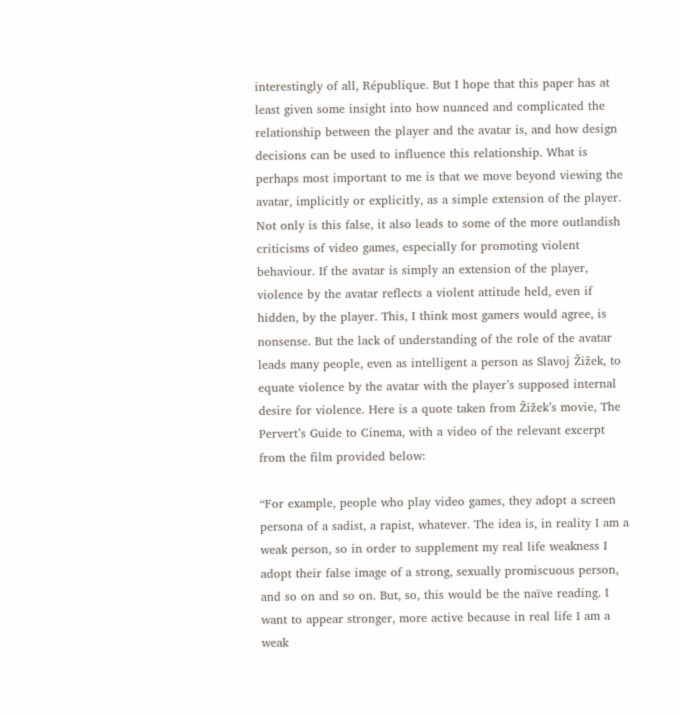interestingly of all, République. But I hope that this paper has at least given some insight into how nuanced and complicated the relationship between the player and the avatar is, and how design decisions can be used to influence this relationship. What is perhaps most important to me is that we move beyond viewing the avatar, implicitly or explicitly, as a simple extension of the player. Not only is this false, it also leads to some of the more outlandish criticisms of video games, especially for promoting violent behaviour. If the avatar is simply an extension of the player, violence by the avatar reflects a violent attitude held, even if hidden, by the player. This, I think most gamers would agree, is nonsense. But the lack of understanding of the role of the avatar leads many people, even as intelligent a person as Slavoj Žižek, to equate violence by the avatar with the player’s supposed internal desire for violence. Here is a quote taken from Žižek’s movie, The Pervert’s Guide to Cinema, with a video of the relevant excerpt from the film provided below:

“For example, people who play video games, they adopt a screen persona of a sadist, a rapist, whatever. The idea is, in reality I am a weak person, so in order to supplement my real life weakness I adopt their false image of a strong, sexually promiscuous person, and so on and so on. But, so, this would be the naïve reading. I want to appear stronger, more active because in real life I am a weak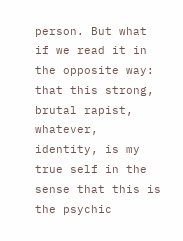person. But what if we read it in the opposite way: that this strong, brutal rapist, whatever, identity, is my true self in the sense that this is the psychic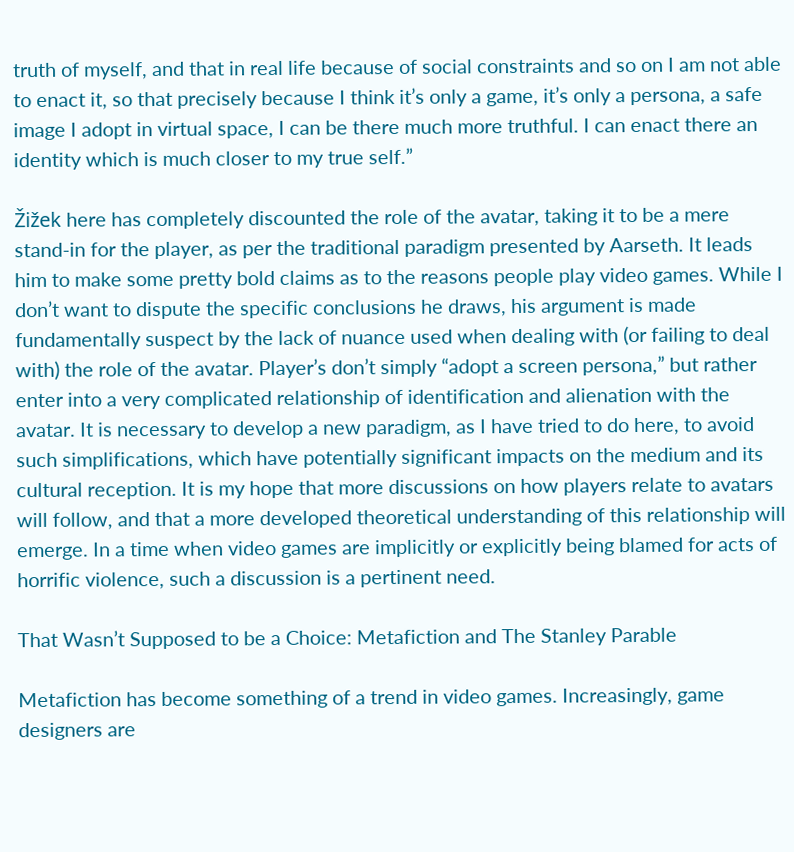truth of myself, and that in real life because of social constraints and so on I am not able to enact it, so that precisely because I think it’s only a game, it’s only a persona, a safe image I adopt in virtual space, I can be there much more truthful. I can enact there an identity which is much closer to my true self.”

Žižek here has completely discounted the role of the avatar, taking it to be a mere stand-in for the player, as per the traditional paradigm presented by Aarseth. It leads him to make some pretty bold claims as to the reasons people play video games. While I don’t want to dispute the specific conclusions he draws, his argument is made fundamentally suspect by the lack of nuance used when dealing with (or failing to deal with) the role of the avatar. Player’s don’t simply “adopt a screen persona,” but rather enter into a very complicated relationship of identification and alienation with the avatar. It is necessary to develop a new paradigm, as I have tried to do here, to avoid such simplifications, which have potentially significant impacts on the medium and its cultural reception. It is my hope that more discussions on how players relate to avatars will follow, and that a more developed theoretical understanding of this relationship will emerge. In a time when video games are implicitly or explicitly being blamed for acts of horrific violence, such a discussion is a pertinent need.

That Wasn’t Supposed to be a Choice: Metafiction and The Stanley Parable

Metafiction has become something of a trend in video games. Increasingly, game designers are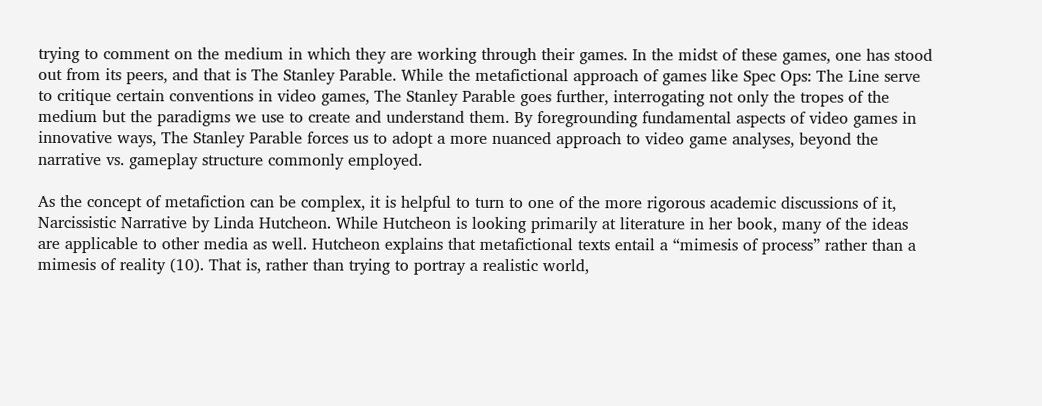trying to comment on the medium in which they are working through their games. In the midst of these games, one has stood out from its peers, and that is The Stanley Parable. While the metafictional approach of games like Spec Ops: The Line serve to critique certain conventions in video games, The Stanley Parable goes further, interrogating not only the tropes of the medium but the paradigms we use to create and understand them. By foregrounding fundamental aspects of video games in innovative ways, The Stanley Parable forces us to adopt a more nuanced approach to video game analyses, beyond the narrative vs. gameplay structure commonly employed.

As the concept of metafiction can be complex, it is helpful to turn to one of the more rigorous academic discussions of it, Narcissistic Narrative by Linda Hutcheon. While Hutcheon is looking primarily at literature in her book, many of the ideas are applicable to other media as well. Hutcheon explains that metafictional texts entail a “mimesis of process” rather than a mimesis of reality (10). That is, rather than trying to portray a realistic world,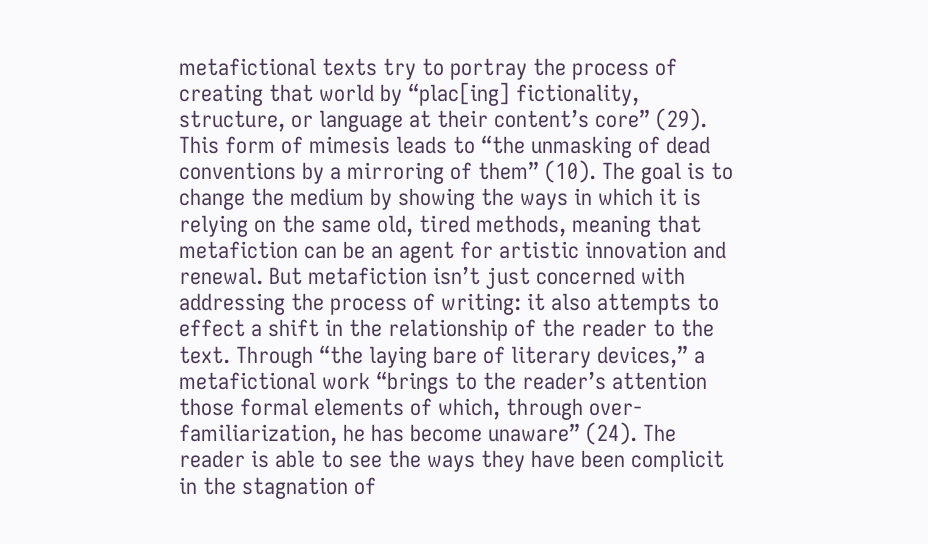metafictional texts try to portray the process of creating that world by “plac[ing] fictionality, structure, or language at their content’s core” (29). This form of mimesis leads to “the unmasking of dead conventions by a mirroring of them” (10). The goal is to change the medium by showing the ways in which it is relying on the same old, tired methods, meaning that metafiction can be an agent for artistic innovation and renewal. But metafiction isn’t just concerned with addressing the process of writing: it also attempts to effect a shift in the relationship of the reader to the text. Through “the laying bare of literary devices,” a metafictional work “brings to the reader’s attention those formal elements of which, through over-familiarization, he has become unaware” (24). The reader is able to see the ways they have been complicit in the stagnation of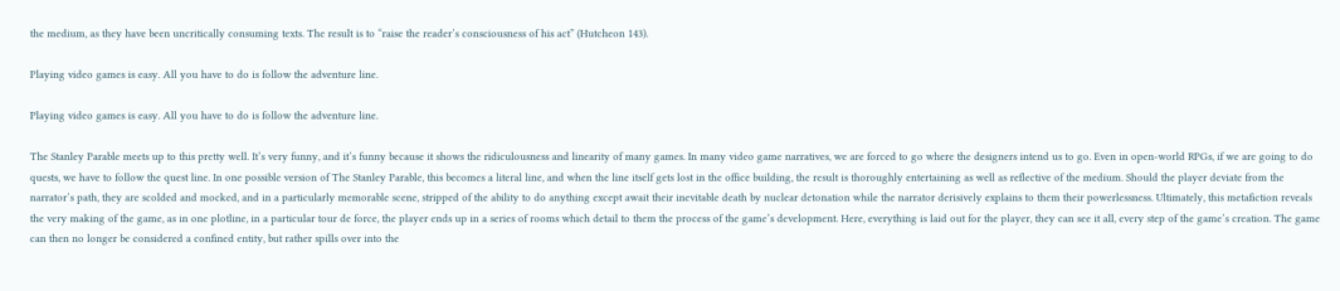the medium, as they have been uncritically consuming texts. The result is to “raise the reader’s consciousness of his act” (Hutcheon 143).

Playing video games is easy. All you have to do is follow the adventure line.

Playing video games is easy. All you have to do is follow the adventure line.

The Stanley Parable meets up to this pretty well. It’s very funny, and it’s funny because it shows the ridiculousness and linearity of many games. In many video game narratives, we are forced to go where the designers intend us to go. Even in open-world RPGs, if we are going to do quests, we have to follow the quest line. In one possible version of The Stanley Parable, this becomes a literal line, and when the line itself gets lost in the office building, the result is thoroughly entertaining as well as reflective of the medium. Should the player deviate from the narrator’s path, they are scolded and mocked, and in a particularly memorable scene, stripped of the ability to do anything except await their inevitable death by nuclear detonation while the narrator derisively explains to them their powerlessness. Ultimately, this metafiction reveals the very making of the game, as in one plotline, in a particular tour de force, the player ends up in a series of rooms which detail to them the process of the game’s development. Here, everything is laid out for the player, they can see it all, every step of the game’s creation. The game can then no longer be considered a confined entity, but rather spills over into the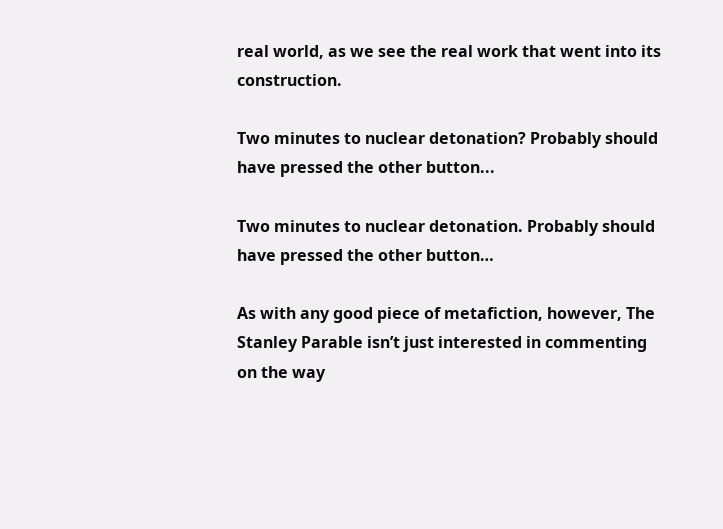real world, as we see the real work that went into its construction.

Two minutes to nuclear detonation? Probably should have pressed the other button...

Two minutes to nuclear detonation. Probably should have pressed the other button…

As with any good piece of metafiction, however, The Stanley Parable isn’t just interested in commenting on the way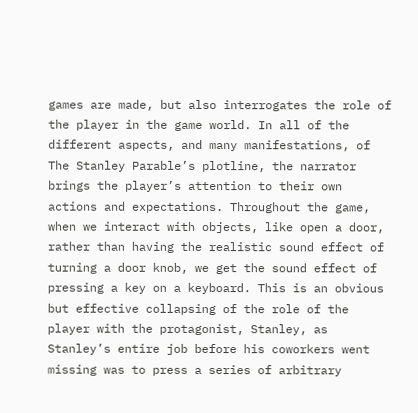games are made, but also interrogates the role of the player in the game world. In all of the different aspects, and many manifestations, of The Stanley Parable’s plotline, the narrator brings the player’s attention to their own actions and expectations. Throughout the game, when we interact with objects, like open a door, rather than having the realistic sound effect of turning a door knob, we get the sound effect of pressing a key on a keyboard. This is an obvious but effective collapsing of the role of the player with the protagonist, Stanley, as Stanley’s entire job before his coworkers went missing was to press a series of arbitrary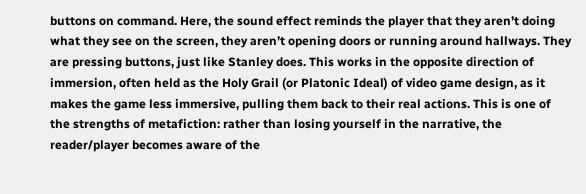buttons on command. Here, the sound effect reminds the player that they aren’t doing what they see on the screen, they aren’t opening doors or running around hallways. They are pressing buttons, just like Stanley does. This works in the opposite direction of immersion, often held as the Holy Grail (or Platonic Ideal) of video game design, as it makes the game less immersive, pulling them back to their real actions. This is one of the strengths of metafiction: rather than losing yourself in the narrative, the reader/player becomes aware of the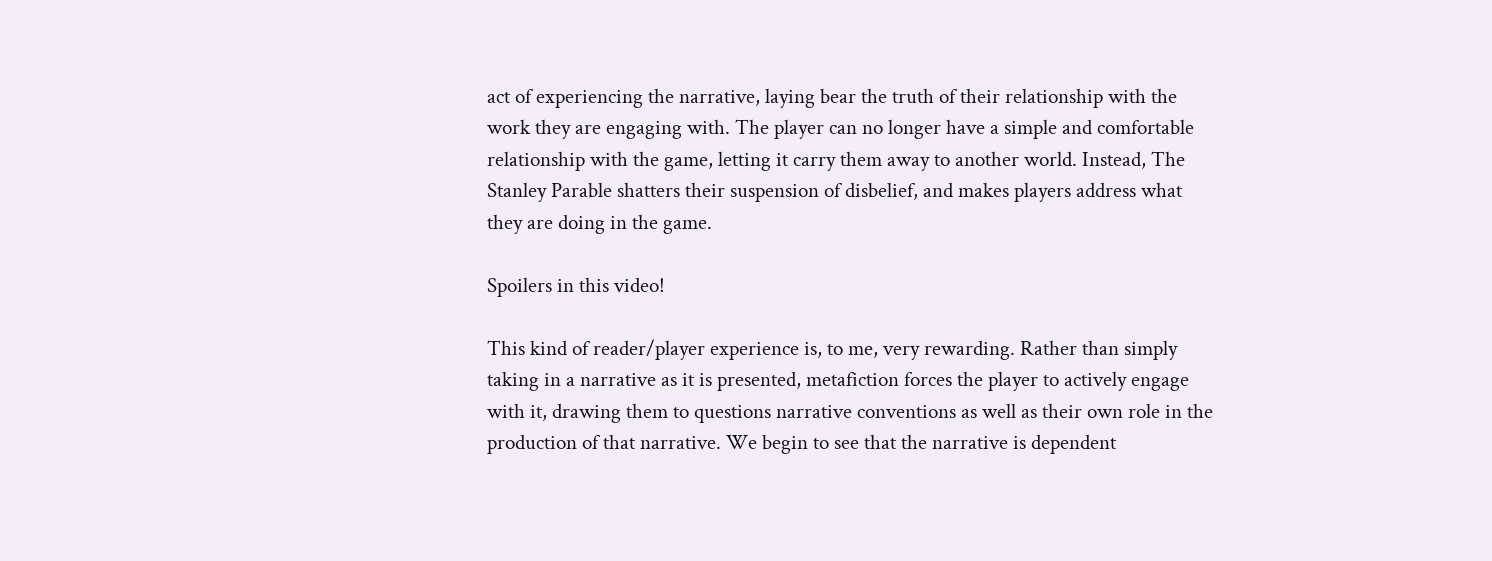act of experiencing the narrative, laying bear the truth of their relationship with the work they are engaging with. The player can no longer have a simple and comfortable relationship with the game, letting it carry them away to another world. Instead, The Stanley Parable shatters their suspension of disbelief, and makes players address what they are doing in the game.

Spoilers in this video!

This kind of reader/player experience is, to me, very rewarding. Rather than simply taking in a narrative as it is presented, metafiction forces the player to actively engage with it, drawing them to questions narrative conventions as well as their own role in the production of that narrative. We begin to see that the narrative is dependent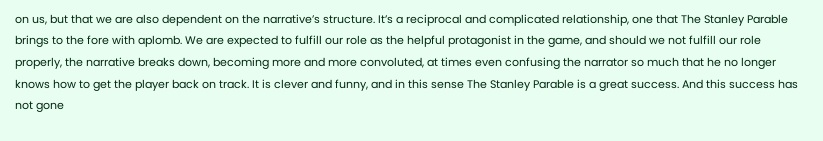on us, but that we are also dependent on the narrative’s structure. It’s a reciprocal and complicated relationship, one that The Stanley Parable brings to the fore with aplomb. We are expected to fulfill our role as the helpful protagonist in the game, and should we not fulfill our role properly, the narrative breaks down, becoming more and more convoluted, at times even confusing the narrator so much that he no longer knows how to get the player back on track. It is clever and funny, and in this sense The Stanley Parable is a great success. And this success has not gone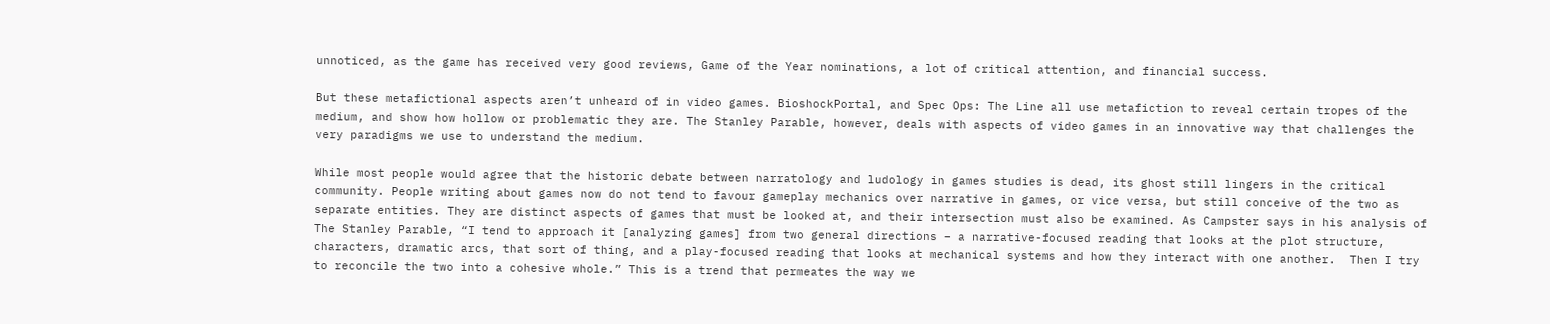unnoticed, as the game has received very good reviews, Game of the Year nominations, a lot of critical attention, and financial success.

But these metafictional aspects aren’t unheard of in video games. BioshockPortal, and Spec Ops: The Line all use metafiction to reveal certain tropes of the medium, and show how hollow or problematic they are. The Stanley Parable, however, deals with aspects of video games in an innovative way that challenges the very paradigms we use to understand the medium.

While most people would agree that the historic debate between narratology and ludology in games studies is dead, its ghost still lingers in the critical community. People writing about games now do not tend to favour gameplay mechanics over narrative in games, or vice versa, but still conceive of the two as separate entities. They are distinct aspects of games that must be looked at, and their intersection must also be examined. As Campster says in his analysis of The Stanley Parable, “I tend to approach it [analyzing games] from two general directions – a narrative-focused reading that looks at the plot structure, characters, dramatic arcs, that sort of thing, and a play-focused reading that looks at mechanical systems and how they interact with one another.  Then I try to reconcile the two into a cohesive whole.” This is a trend that permeates the way we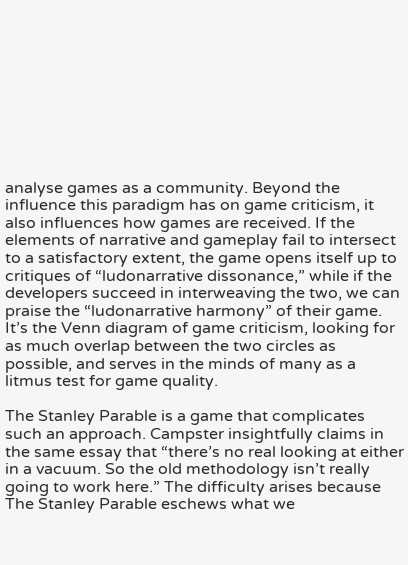analyse games as a community. Beyond the influence this paradigm has on game criticism, it also influences how games are received. If the elements of narrative and gameplay fail to intersect to a satisfactory extent, the game opens itself up to critiques of “ludonarrative dissonance,” while if the developers succeed in interweaving the two, we can praise the “ludonarrative harmony” of their game. It’s the Venn diagram of game criticism, looking for as much overlap between the two circles as possible, and serves in the minds of many as a litmus test for game quality.

The Stanley Parable is a game that complicates such an approach. Campster insightfully claims in the same essay that “there’s no real looking at either in a vacuum. So the old methodology isn’t really going to work here.” The difficulty arises because The Stanley Parable eschews what we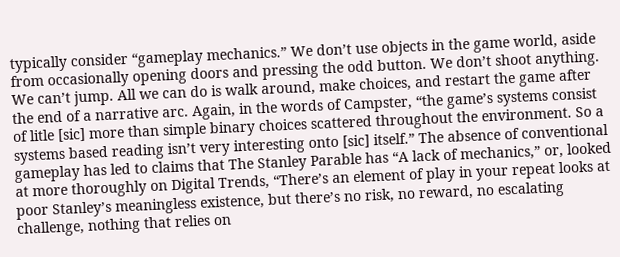typically consider “gameplay mechanics.” We don’t use objects in the game world, aside from occasionally opening doors and pressing the odd button. We don’t shoot anything. We can’t jump. All we can do is walk around, make choices, and restart the game after the end of a narrative arc. Again, in the words of Campster, “the game’s systems consist of litle [sic] more than simple binary choices scattered throughout the environment. So a systems based reading isn’t very interesting onto [sic] itself.” The absence of conventional gameplay has led to claims that The Stanley Parable has “A lack of mechanics,” or, looked at more thoroughly on Digital Trends, “There’s an element of play in your repeat looks at poor Stanley’s meaningless existence, but there’s no risk, no reward, no escalating challenge, nothing that relies on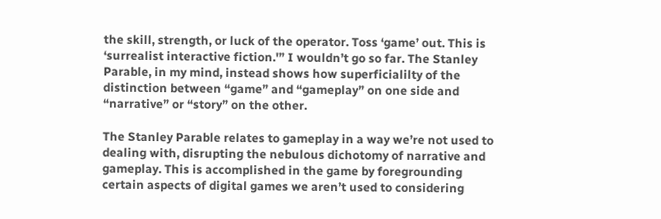the skill, strength, or luck of the operator. Toss ‘game’ out. This is ‘surrealist interactive fiction.'” I wouldn’t go so far. The Stanley Parable, in my mind, instead shows how superficialilty of the distinction between “game” and “gameplay” on one side and “narrative” or “story” on the other.

The Stanley Parable relates to gameplay in a way we’re not used to dealing with, disrupting the nebulous dichotomy of narrative and gameplay. This is accomplished in the game by foregrounding certain aspects of digital games we aren’t used to considering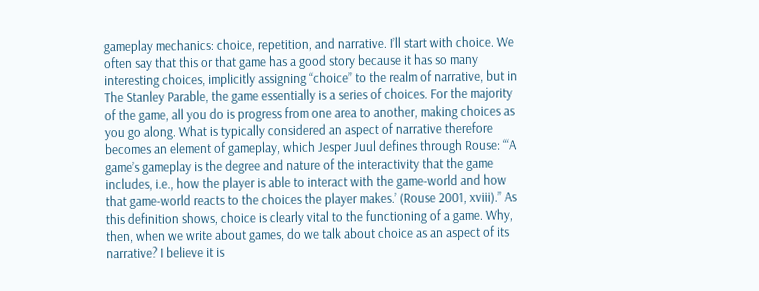gameplay mechanics: choice, repetition, and narrative. I’ll start with choice. We often say that this or that game has a good story because it has so many interesting choices, implicitly assigning “choice” to the realm of narrative, but in The Stanley Parable, the game essentially is a series of choices. For the majority of the game, all you do is progress from one area to another, making choices as you go along. What is typically considered an aspect of narrative therefore becomes an element of gameplay, which Jesper Juul defines through Rouse: “‘A game’s gameplay is the degree and nature of the interactivity that the game includes, i.e., how the player is able to interact with the game-world and how that game-world reacts to the choices the player makes.’ (Rouse 2001, xviii).” As this definition shows, choice is clearly vital to the functioning of a game. Why, then, when we write about games, do we talk about choice as an aspect of its narrative? I believe it is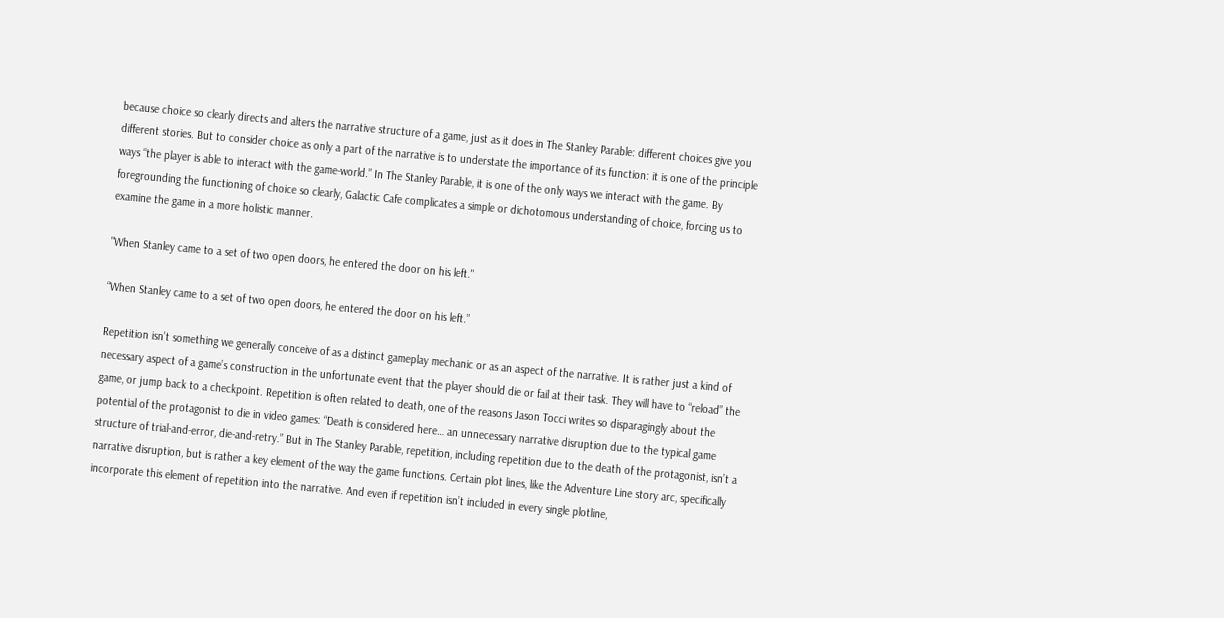because choice so clearly directs and alters the narrative structure of a game, just as it does in The Stanley Parable: different choices give you different stories. But to consider choice as only a part of the narrative is to understate the importance of its function: it is one of the principle ways “the player is able to interact with the game-world.” In The Stanley Parable, it is one of the only ways we interact with the game. By foregrounding the functioning of choice so clearly, Galactic Cafe complicates a simple or dichotomous understanding of choice, forcing us to examine the game in a more holistic manner.

"When Stanley came to a set of two open doors, he entered the door on his left."

“When Stanley came to a set of two open doors, he entered the door on his left.”

Repetition isn’t something we generally conceive of as a distinct gameplay mechanic or as an aspect of the narrative. It is rather just a kind of necessary aspect of a game’s construction in the unfortunate event that the player should die or fail at their task. They will have to “reload” the game, or jump back to a checkpoint. Repetition is often related to death, one of the reasons Jason Tocci writes so disparagingly about the potential of the protagonist to die in video games: “Death is considered here… an unnecessary narrative disruption due to the typical game structure of trial-and-error, die-and-retry.” But in The Stanley Parable, repetition, including repetition due to the death of the protagonist, isn’t a narrative disruption, but is rather a key element of the way the game functions. Certain plot lines, like the Adventure Line story arc, specifically incorporate this element of repetition into the narrative. And even if repetition isn’t included in every single plotline,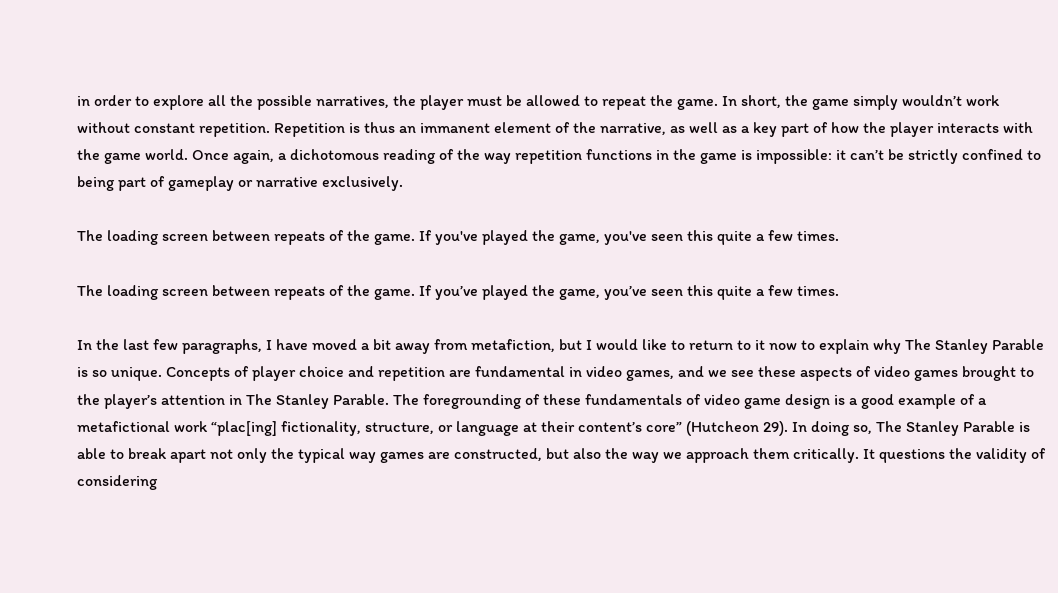in order to explore all the possible narratives, the player must be allowed to repeat the game. In short, the game simply wouldn’t work without constant repetition. Repetition is thus an immanent element of the narrative, as well as a key part of how the player interacts with the game world. Once again, a dichotomous reading of the way repetition functions in the game is impossible: it can’t be strictly confined to being part of gameplay or narrative exclusively.

The loading screen between repeats of the game. If you've played the game, you've seen this quite a few times.

The loading screen between repeats of the game. If you’ve played the game, you’ve seen this quite a few times.

In the last few paragraphs, I have moved a bit away from metafiction, but I would like to return to it now to explain why The Stanley Parable is so unique. Concepts of player choice and repetition are fundamental in video games, and we see these aspects of video games brought to the player’s attention in The Stanley Parable. The foregrounding of these fundamentals of video game design is a good example of a metafictional work “plac[ing] fictionality, structure, or language at their content’s core” (Hutcheon 29). In doing so, The Stanley Parable is able to break apart not only the typical way games are constructed, but also the way we approach them critically. It questions the validity of considering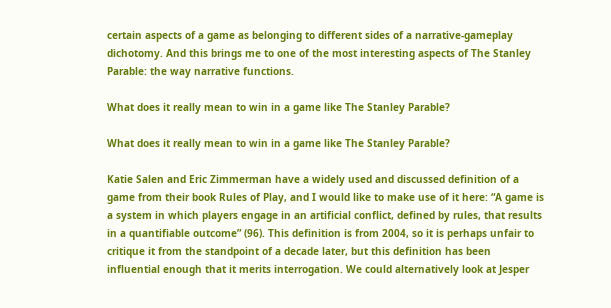certain aspects of a game as belonging to different sides of a narrative-gameplay dichotomy. And this brings me to one of the most interesting aspects of The Stanley Parable: the way narrative functions.

What does it really mean to win in a game like The Stanley Parable?

What does it really mean to win in a game like The Stanley Parable?

Katie Salen and Eric Zimmerman have a widely used and discussed definition of a game from their book Rules of Play, and I would like to make use of it here: “A game is a system in which players engage in an artificial conflict, defined by rules, that results in a quantifiable outcome” (96). This definition is from 2004, so it is perhaps unfair to critique it from the standpoint of a decade later, but this definition has been influential enough that it merits interrogation. We could alternatively look at Jesper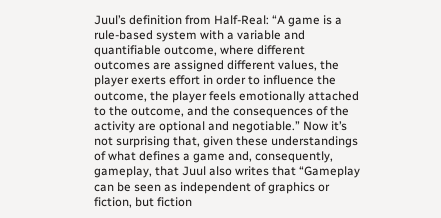Juul’s definition from Half-Real: “A game is a rule-based system with a variable and quantifiable outcome, where different outcomes are assigned different values, the player exerts effort in order to influence the outcome, the player feels emotionally attached to the outcome, and the consequences of the activity are optional and negotiable.” Now it’s not surprising that, given these understandings of what defines a game and, consequently, gameplay, that Juul also writes that “Gameplay can be seen as independent of graphics or fiction, but fiction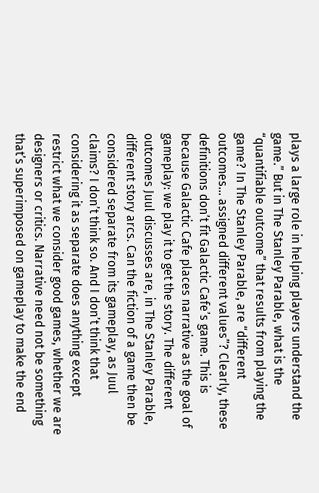plays a large role in helping players understand the game.” But in The Stanley Parable, what is the “quantifiable outcome” that results from playing the game? In The Stanley Parable, are “different outcomes… assigned different values”? Clearly, these definitions don’t fit Galactic Cafe’s game. This is because Galactic Cafe places narrative as the goal of gameplay: we play it to get the story. The different outcomes Juul discusses are, in The Stanley Parable, different story arcs. Can the fiction of a game then be considered separate from its gameplay, as Juul claims? I don’t think so. And I don’t think that considering it as separate does anything except restrict what we consider good games, whether we are designers or critics. Narrative need not be something that’s superimposed on gameplay to make the end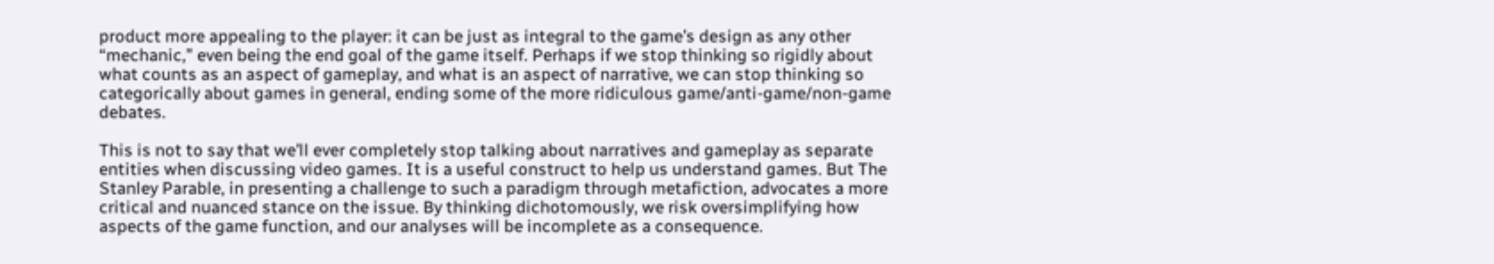product more appealing to the player: it can be just as integral to the game’s design as any other “mechanic,” even being the end goal of the game itself. Perhaps if we stop thinking so rigidly about what counts as an aspect of gameplay, and what is an aspect of narrative, we can stop thinking so categorically about games in general, ending some of the more ridiculous game/anti-game/non-game debates.

This is not to say that we’ll ever completely stop talking about narratives and gameplay as separate entities when discussing video games. It is a useful construct to help us understand games. But The Stanley Parable, in presenting a challenge to such a paradigm through metafiction, advocates a more critical and nuanced stance on the issue. By thinking dichotomously, we risk oversimplifying how aspects of the game function, and our analyses will be incomplete as a consequence.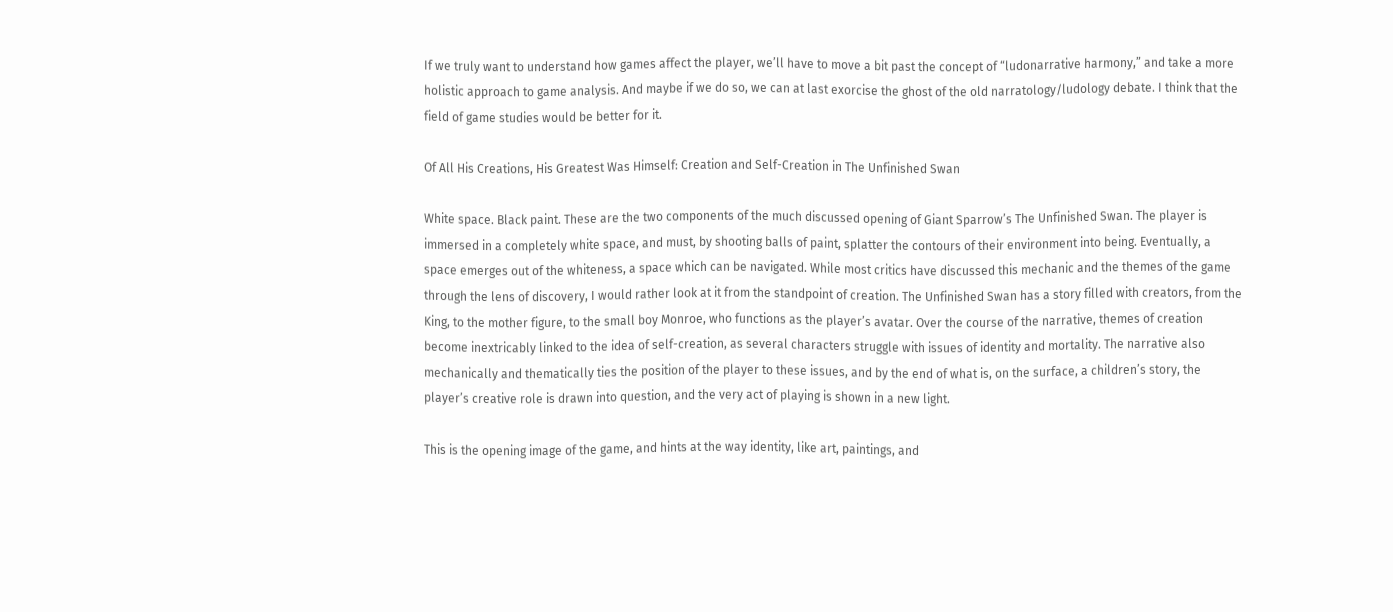If we truly want to understand how games affect the player, we’ll have to move a bit past the concept of “ludonarrative harmony,” and take a more holistic approach to game analysis. And maybe if we do so, we can at last exorcise the ghost of the old narratology/ludology debate. I think that the field of game studies would be better for it.

Of All His Creations, His Greatest Was Himself: Creation and Self-Creation in The Unfinished Swan

White space. Black paint. These are the two components of the much discussed opening of Giant Sparrow’s The Unfinished Swan. The player is immersed in a completely white space, and must, by shooting balls of paint, splatter the contours of their environment into being. Eventually, a space emerges out of the whiteness, a space which can be navigated. While most critics have discussed this mechanic and the themes of the game through the lens of discovery, I would rather look at it from the standpoint of creation. The Unfinished Swan has a story filled with creators, from the King, to the mother figure, to the small boy Monroe, who functions as the player’s avatar. Over the course of the narrative, themes of creation become inextricably linked to the idea of self-creation, as several characters struggle with issues of identity and mortality. The narrative also mechanically and thematically ties the position of the player to these issues, and by the end of what is, on the surface, a children’s story, the player’s creative role is drawn into question, and the very act of playing is shown in a new light.

This is the opening image of the game, and hints at the way identity, like art, paintings, and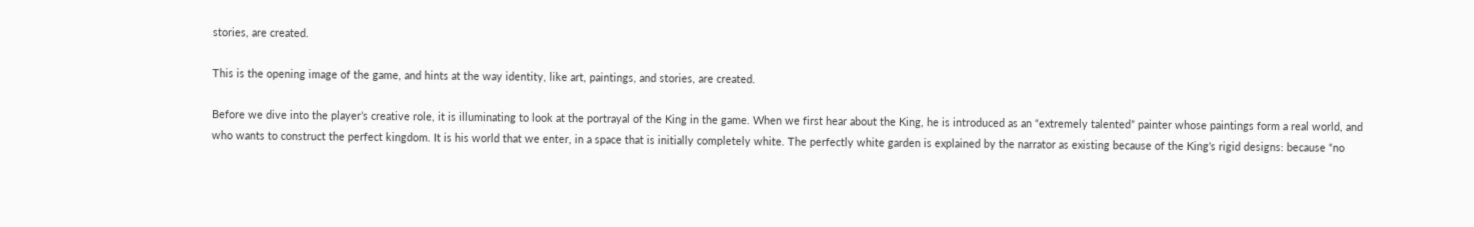stories, are created.

This is the opening image of the game, and hints at the way identity, like art, paintings, and stories, are created.

Before we dive into the player’s creative role, it is illuminating to look at the portrayal of the King in the game. When we first hear about the King, he is introduced as an “extremely talented” painter whose paintings form a real world, and who wants to construct the perfect kingdom. It is his world that we enter, in a space that is initially completely white. The perfectly white garden is explained by the narrator as existing because of the King’s rigid designs: because “no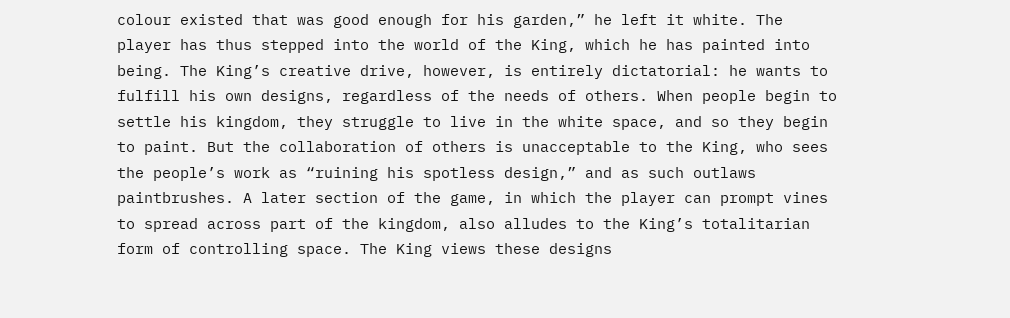colour existed that was good enough for his garden,” he left it white. The player has thus stepped into the world of the King, which he has painted into being. The King’s creative drive, however, is entirely dictatorial: he wants to fulfill his own designs, regardless of the needs of others. When people begin to settle his kingdom, they struggle to live in the white space, and so they begin to paint. But the collaboration of others is unacceptable to the King, who sees the people’s work as “ruining his spotless design,” and as such outlaws paintbrushes. A later section of the game, in which the player can prompt vines to spread across part of the kingdom, also alludes to the King’s totalitarian form of controlling space. The King views these designs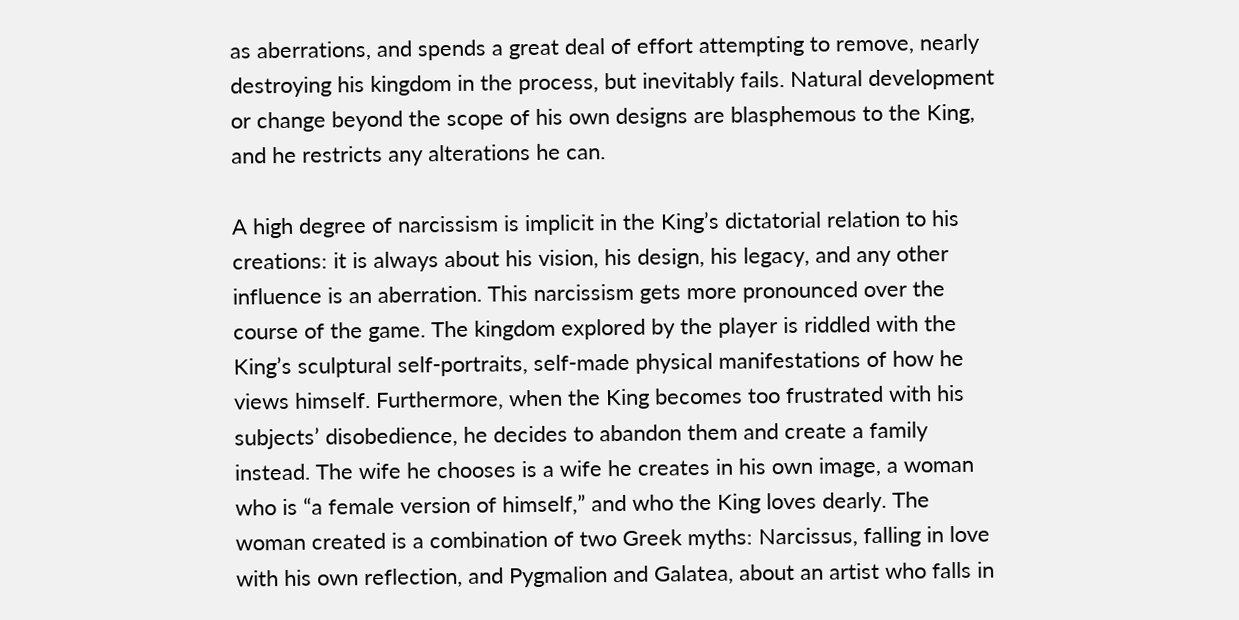as aberrations, and spends a great deal of effort attempting to remove, nearly destroying his kingdom in the process, but inevitably fails. Natural development or change beyond the scope of his own designs are blasphemous to the King, and he restricts any alterations he can.

A high degree of narcissism is implicit in the King’s dictatorial relation to his creations: it is always about his vision, his design, his legacy, and any other influence is an aberration. This narcissism gets more pronounced over the course of the game. The kingdom explored by the player is riddled with the King’s sculptural self-portraits, self-made physical manifestations of how he views himself. Furthermore, when the King becomes too frustrated with his subjects’ disobedience, he decides to abandon them and create a family instead. The wife he chooses is a wife he creates in his own image, a woman who is “a female version of himself,” and who the King loves dearly. The woman created is a combination of two Greek myths: Narcissus, falling in love with his own reflection, and Pygmalion and Galatea, about an artist who falls in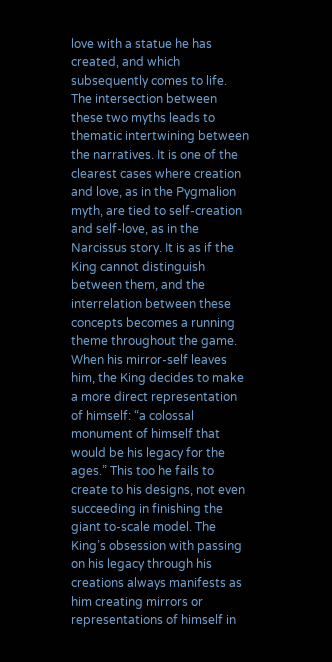love with a statue he has created, and which subsequently comes to life. The intersection between these two myths leads to thematic intertwining between the narratives. It is one of the clearest cases where creation and love, as in the Pygmalion myth, are tied to self-creation and self-love, as in the Narcissus story. It is as if the King cannot distinguish between them, and the interrelation between these concepts becomes a running theme throughout the game. When his mirror-self leaves him, the King decides to make a more direct representation of himself: “a colossal monument of himself that would be his legacy for the ages.” This too he fails to create to his designs, not even succeeding in finishing the giant to-scale model. The King’s obsession with passing on his legacy through his creations always manifests as him creating mirrors or representations of himself in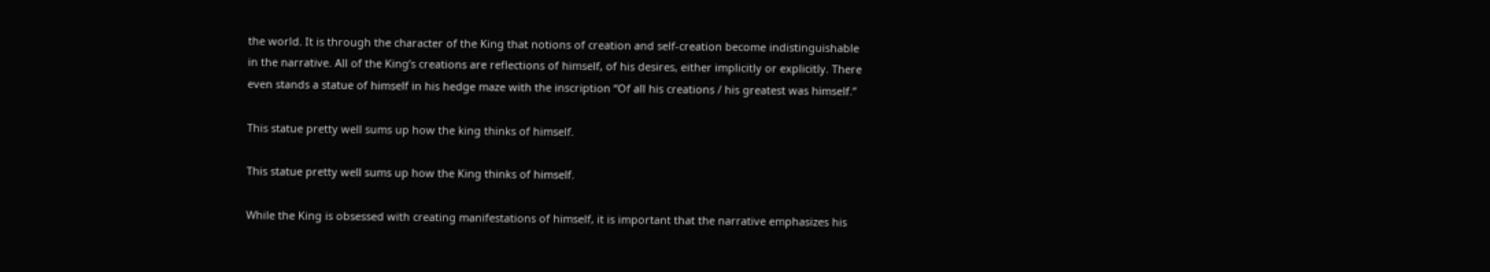the world. It is through the character of the King that notions of creation and self-creation become indistinguishable in the narrative. All of the King’s creations are reflections of himself, of his desires, either implicitly or explicitly. There even stands a statue of himself in his hedge maze with the inscription “Of all his creations / his greatest was himself.”

This statue pretty well sums up how the king thinks of himself.

This statue pretty well sums up how the King thinks of himself.

While the King is obsessed with creating manifestations of himself, it is important that the narrative emphasizes his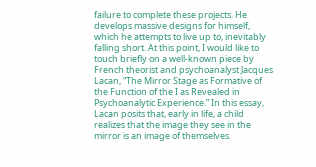failure to complete these projects. He develops massive designs for himself, which he attempts to live up to, inevitably falling short. At this point, I would like to touch briefly on a well-known piece by French theorist and psychoanalyst Jacques Lacan, “The Mirror Stage as Formative of the Function of the I as Revealed in Psychoanalytic Experience.” In this essay, Lacan posits that, early in life, a child realizes that the image they see in the mirror is an image of themselves.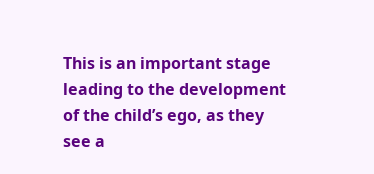This is an important stage leading to the development of the child’s ego, as they see a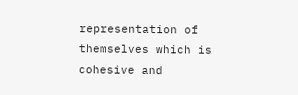representation of themselves which is cohesive and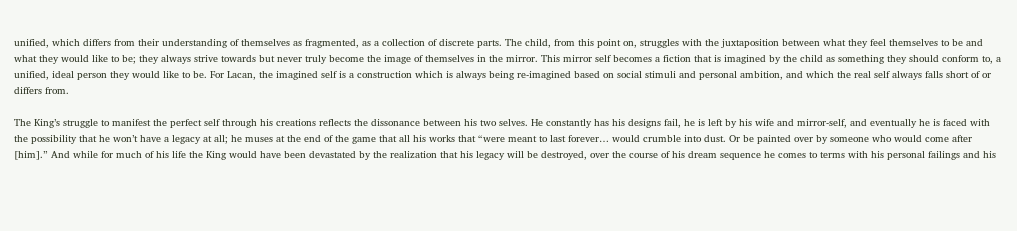unified, which differs from their understanding of themselves as fragmented, as a collection of discrete parts. The child, from this point on, struggles with the juxtaposition between what they feel themselves to be and what they would like to be; they always strive towards but never truly become the image of themselves in the mirror. This mirror self becomes a fiction that is imagined by the child as something they should conform to, a unified, ideal person they would like to be. For Lacan, the imagined self is a construction which is always being re-imagined based on social stimuli and personal ambition, and which the real self always falls short of or differs from.

The King’s struggle to manifest the perfect self through his creations reflects the dissonance between his two selves. He constantly has his designs fail, he is left by his wife and mirror-self, and eventually he is faced with the possibility that he won’t have a legacy at all; he muses at the end of the game that all his works that “were meant to last forever… would crumble into dust. Or be painted over by someone who would come after [him].” And while for much of his life the King would have been devastated by the realization that his legacy will be destroyed, over the course of his dream sequence he comes to terms with his personal failings and his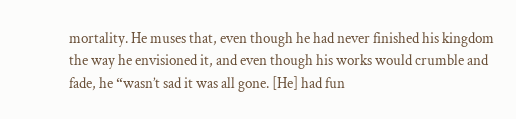mortality. He muses that, even though he had never finished his kingdom the way he envisioned it, and even though his works would crumble and fade, he “wasn’t sad it was all gone. [He] had fun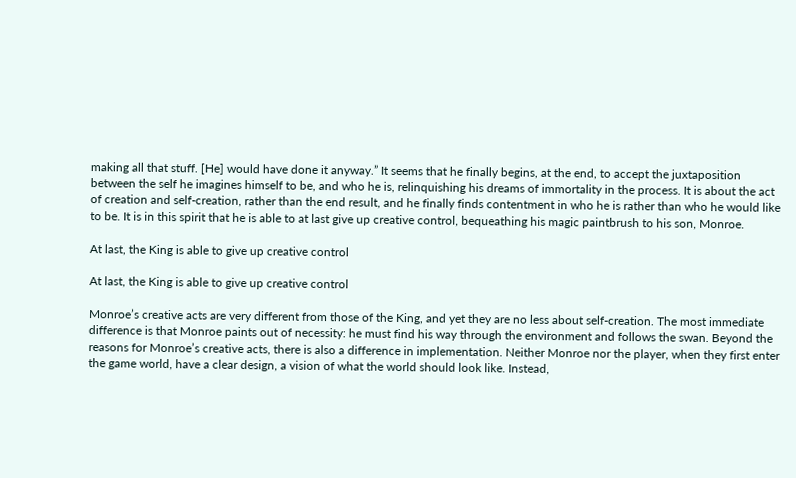making all that stuff. [He] would have done it anyway.” It seems that he finally begins, at the end, to accept the juxtaposition between the self he imagines himself to be, and who he is, relinquishing his dreams of immortality in the process. It is about the act of creation and self-creation, rather than the end result, and he finally finds contentment in who he is rather than who he would like to be. It is in this spirit that he is able to at last give up creative control, bequeathing his magic paintbrush to his son, Monroe.

At last, the King is able to give up creative control

At last, the King is able to give up creative control

Monroe’s creative acts are very different from those of the King, and yet they are no less about self-creation. The most immediate difference is that Monroe paints out of necessity: he must find his way through the environment and follows the swan. Beyond the reasons for Monroe’s creative acts, there is also a difference in implementation. Neither Monroe nor the player, when they first enter the game world, have a clear design, a vision of what the world should look like. Instead,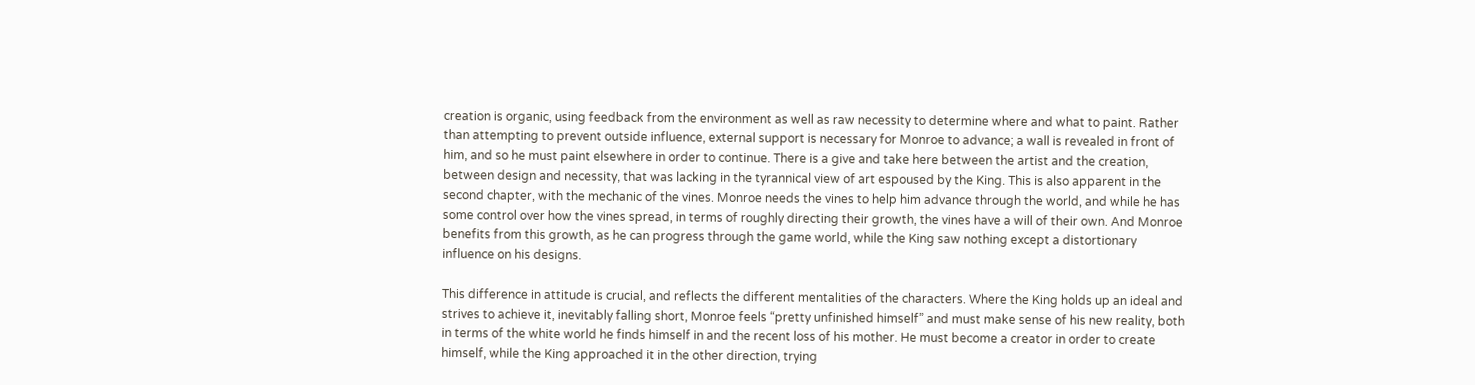creation is organic, using feedback from the environment as well as raw necessity to determine where and what to paint. Rather than attempting to prevent outside influence, external support is necessary for Monroe to advance; a wall is revealed in front of him, and so he must paint elsewhere in order to continue. There is a give and take here between the artist and the creation, between design and necessity, that was lacking in the tyrannical view of art espoused by the King. This is also apparent in the second chapter, with the mechanic of the vines. Monroe needs the vines to help him advance through the world, and while he has some control over how the vines spread, in terms of roughly directing their growth, the vines have a will of their own. And Monroe benefits from this growth, as he can progress through the game world, while the King saw nothing except a distortionary influence on his designs.

This difference in attitude is crucial, and reflects the different mentalities of the characters. Where the King holds up an ideal and strives to achieve it, inevitably falling short, Monroe feels “pretty unfinished himself” and must make sense of his new reality, both in terms of the white world he finds himself in and the recent loss of his mother. He must become a creator in order to create himself, while the King approached it in the other direction, trying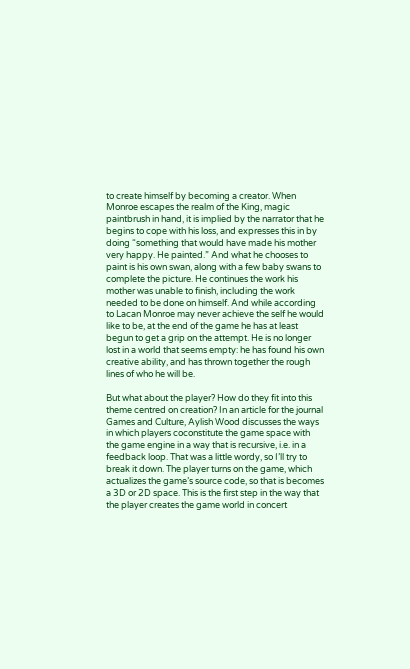to create himself by becoming a creator. When Monroe escapes the realm of the King, magic paintbrush in hand, it is implied by the narrator that he begins to cope with his loss, and expresses this in by doing “something that would have made his mother very happy. He painted.” And what he chooses to paint is his own swan, along with a few baby swans to complete the picture. He continues the work his mother was unable to finish, including the work needed to be done on himself. And while according to Lacan Monroe may never achieve the self he would like to be, at the end of the game he has at least begun to get a grip on the attempt. He is no longer lost in a world that seems empty: he has found his own creative ability, and has thrown together the rough lines of who he will be.

But what about the player? How do they fit into this theme centred on creation? In an article for the journal Games and Culture, Aylish Wood discusses the ways in which players coconstitute the game space with the game engine in a way that is recursive, i.e. in a feedback loop. That was a little wordy, so I’ll try to break it down. The player turns on the game, which actualizes the game’s source code, so that is becomes a 3D or 2D space. This is the first step in the way that the player creates the game world in concert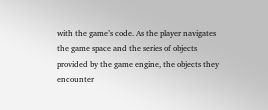with the game’s code. As the player navigates the game space and the series of objects provided by the game engine, the objects they encounter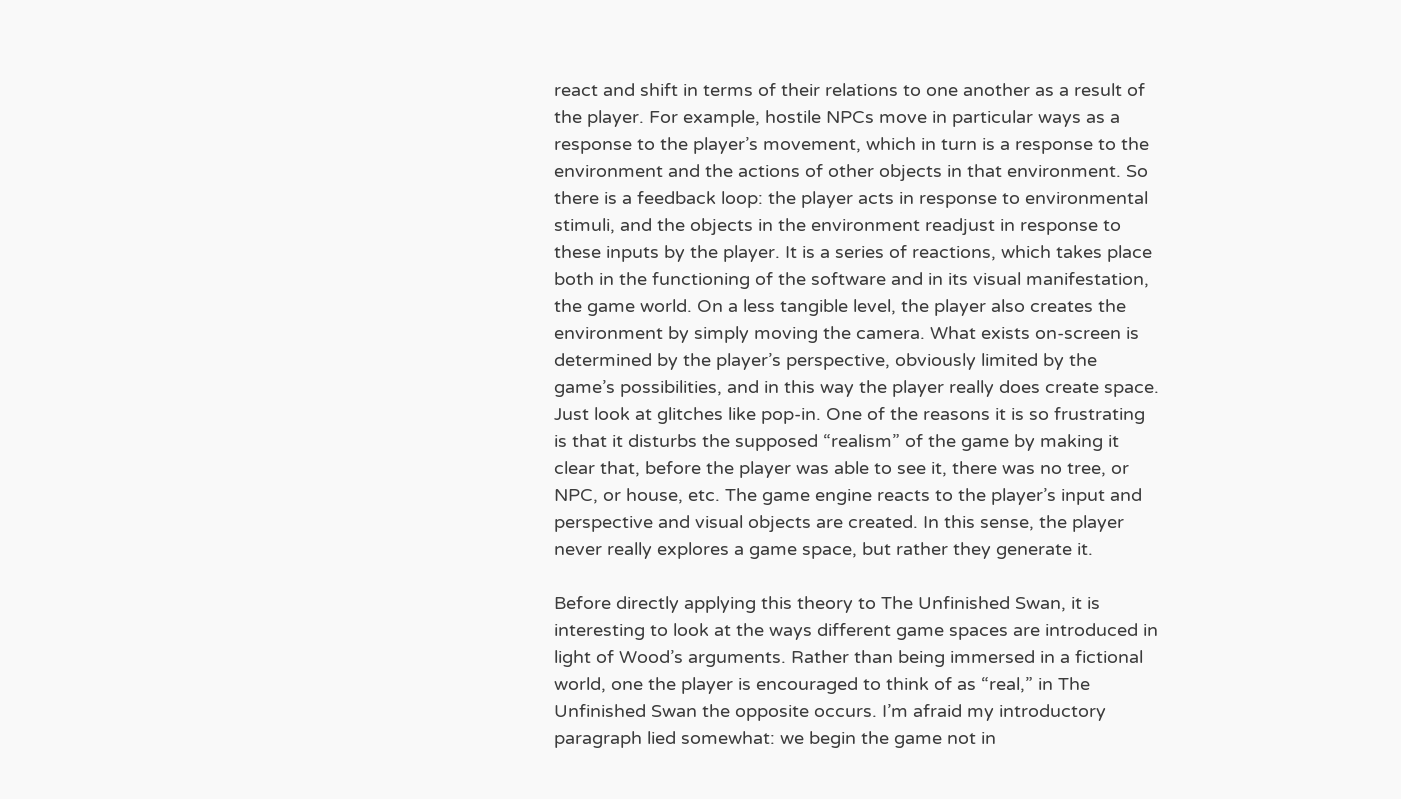react and shift in terms of their relations to one another as a result of the player. For example, hostile NPCs move in particular ways as a response to the player’s movement, which in turn is a response to the environment and the actions of other objects in that environment. So there is a feedback loop: the player acts in response to environmental stimuli, and the objects in the environment readjust in response to these inputs by the player. It is a series of reactions, which takes place both in the functioning of the software and in its visual manifestation, the game world. On a less tangible level, the player also creates the environment by simply moving the camera. What exists on-screen is determined by the player’s perspective, obviously limited by the game’s possibilities, and in this way the player really does create space. Just look at glitches like pop-in. One of the reasons it is so frustrating is that it disturbs the supposed “realism” of the game by making it clear that, before the player was able to see it, there was no tree, or NPC, or house, etc. The game engine reacts to the player’s input and perspective and visual objects are created. In this sense, the player never really explores a game space, but rather they generate it.

Before directly applying this theory to The Unfinished Swan, it is interesting to look at the ways different game spaces are introduced in light of Wood’s arguments. Rather than being immersed in a fictional world, one the player is encouraged to think of as “real,” in The Unfinished Swan the opposite occurs. I’m afraid my introductory paragraph lied somewhat: we begin the game not in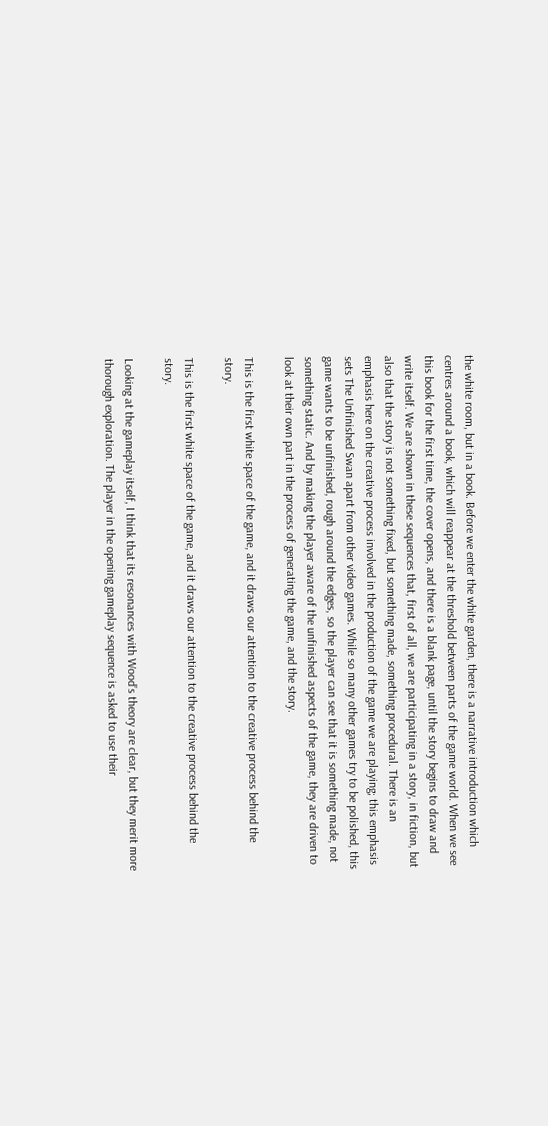the white room, but in a book. Before we enter the white garden, there is a narrative introduction which centres around a book, which will reappear at the threshold between parts of the game world. When we see this book for the first time, the cover opens, and there is a blank page, until the story begins to draw and write itself. We are shown in these sequences that, first of all, we are participating in a story, in fiction, but also that the story is not something fixed, but something made, something procedural. There is an emphasis here on the creative process involved in the production of the game we are playing; this emphasis sets The Unfinished Swan apart from other video games. While so many other games try to be polished, this game wants to be unfinished, rough around the edges, so the player can see that it is something made, not something static. And by making the player aware of the unfinished aspects of the game, they are driven to look at their own part in the process of generating the game, and the story.

This is the first white space of the game, and it draws our attention to the creative process behind the story.

This is the first white space of the game, and it draws our attention to the creative process behind the story.

Looking at the gameplay itself, I think that its resonances with Wood’s theory are clear, but they merit more thorough exploration. The player in the opening gameplay sequence is asked to use their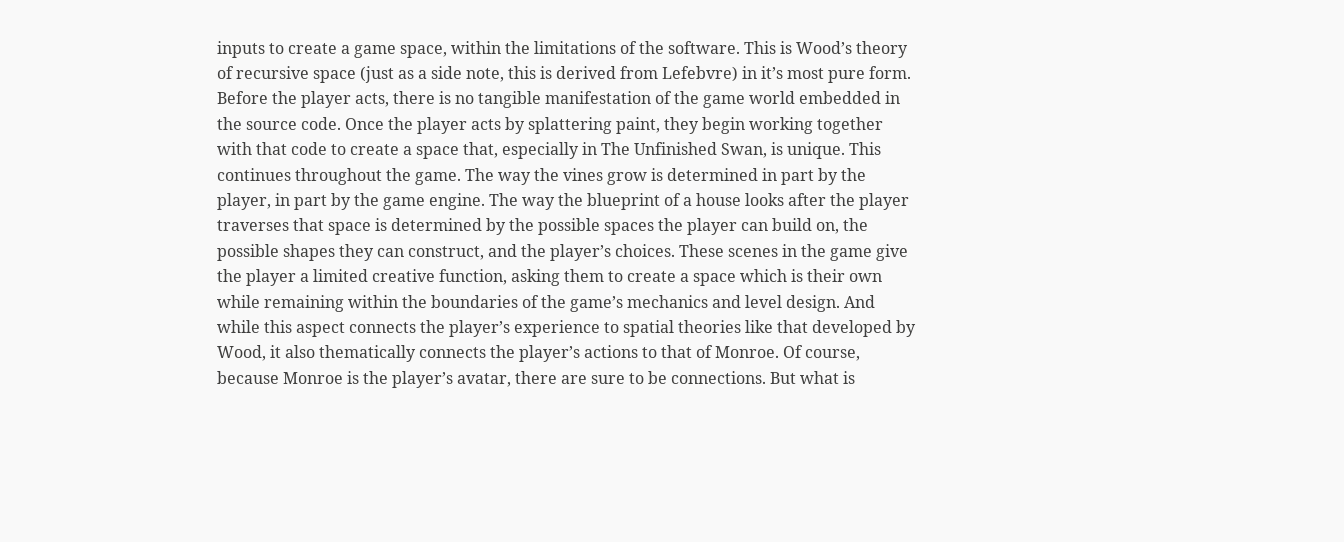inputs to create a game space, within the limitations of the software. This is Wood’s theory of recursive space (just as a side note, this is derived from Lefebvre) in it’s most pure form. Before the player acts, there is no tangible manifestation of the game world embedded in the source code. Once the player acts by splattering paint, they begin working together with that code to create a space that, especially in The Unfinished Swan, is unique. This continues throughout the game. The way the vines grow is determined in part by the player, in part by the game engine. The way the blueprint of a house looks after the player traverses that space is determined by the possible spaces the player can build on, the possible shapes they can construct, and the player’s choices. These scenes in the game give the player a limited creative function, asking them to create a space which is their own while remaining within the boundaries of the game’s mechanics and level design. And while this aspect connects the player’s experience to spatial theories like that developed by Wood, it also thematically connects the player’s actions to that of Monroe. Of course, because Monroe is the player’s avatar, there are sure to be connections. But what is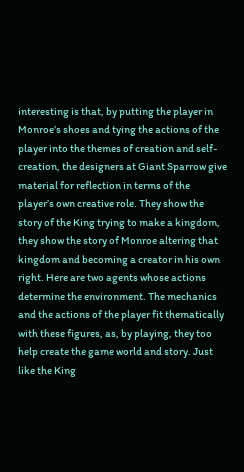interesting is that, by putting the player in Monroe’s shoes and tying the actions of the player into the themes of creation and self-creation, the designers at Giant Sparrow give material for reflection in terms of the player’s own creative role. They show the story of the King trying to make a kingdom, they show the story of Monroe altering that kingdom and becoming a creator in his own right. Here are two agents whose actions determine the environment. The mechanics and the actions of the player fit thematically with these figures, as, by playing, they too help create the game world and story. Just like the King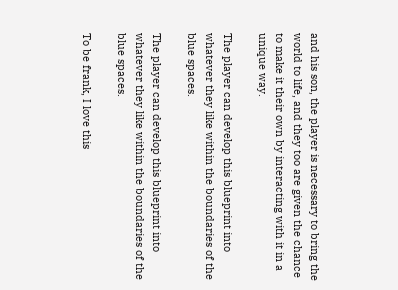and his son, the player is necessary to bring the world to life, and they too are given the chance to make it their own by interacting with it in a unique way.

The player can develop this blueprint into whatever they like within the boundaries of the blue spaces.

The player can develop this blueprint into whatever they like within the boundaries of the blue spaces.

To be frank, I love this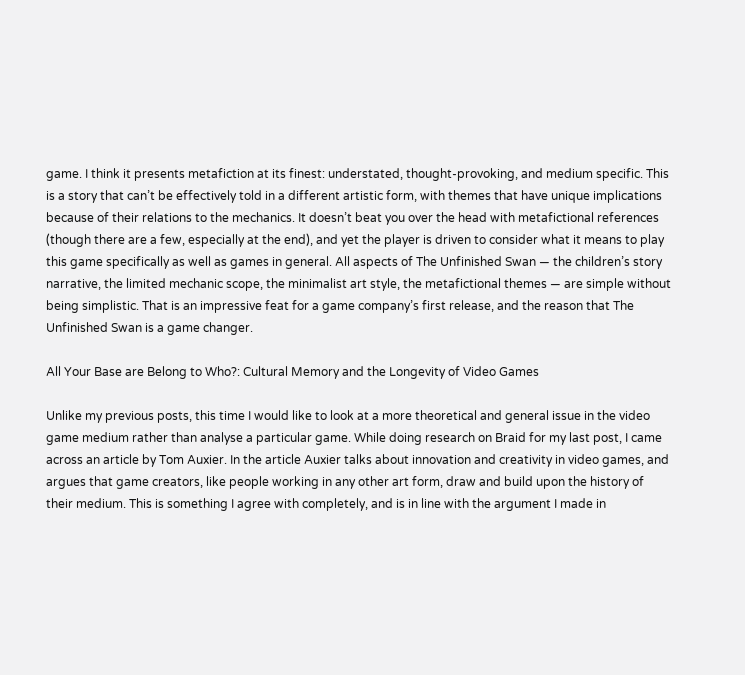game. I think it presents metafiction at its finest: understated, thought-provoking, and medium specific. This is a story that can’t be effectively told in a different artistic form, with themes that have unique implications because of their relations to the mechanics. It doesn’t beat you over the head with metafictional references (though there are a few, especially at the end), and yet the player is driven to consider what it means to play this game specifically as well as games in general. All aspects of The Unfinished Swan — the children’s story narrative, the limited mechanic scope, the minimalist art style, the metafictional themes — are simple without being simplistic. That is an impressive feat for a game company’s first release, and the reason that The Unfinished Swan is a game changer.

All Your Base are Belong to Who?: Cultural Memory and the Longevity of Video Games

Unlike my previous posts, this time I would like to look at a more theoretical and general issue in the video game medium rather than analyse a particular game. While doing research on Braid for my last post, I came across an article by Tom Auxier. In the article Auxier talks about innovation and creativity in video games, and argues that game creators, like people working in any other art form, draw and build upon the history of their medium. This is something I agree with completely, and is in line with the argument I made in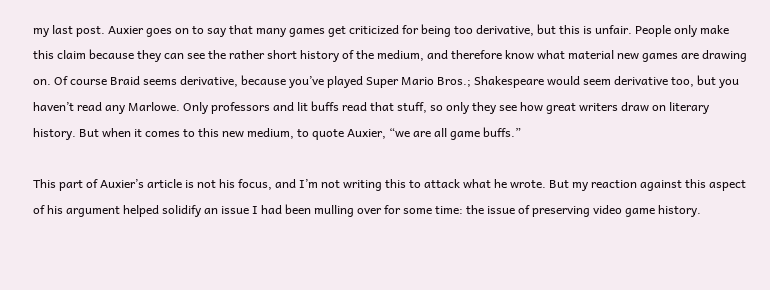my last post. Auxier goes on to say that many games get criticized for being too derivative, but this is unfair. People only make this claim because they can see the rather short history of the medium, and therefore know what material new games are drawing on. Of course Braid seems derivative, because you’ve played Super Mario Bros.; Shakespeare would seem derivative too, but you haven’t read any Marlowe. Only professors and lit buffs read that stuff, so only they see how great writers draw on literary history. But when it comes to this new medium, to quote Auxier, “we are all game buffs.”

This part of Auxier’s article is not his focus, and I’m not writing this to attack what he wrote. But my reaction against this aspect of his argument helped solidify an issue I had been mulling over for some time: the issue of preserving video game history.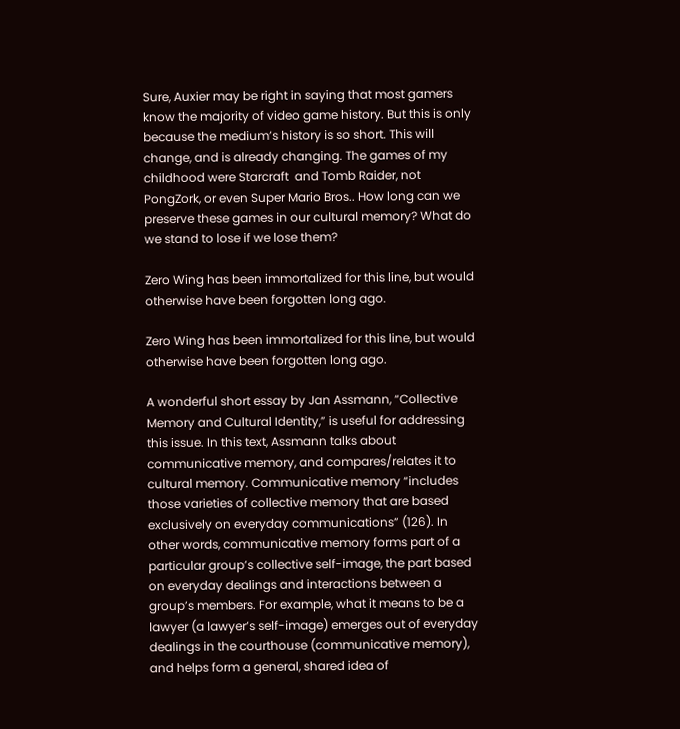Sure, Auxier may be right in saying that most gamers know the majority of video game history. But this is only because the medium’s history is so short. This will change, and is already changing. The games of my childhood were Starcraft  and Tomb Raider, not PongZork, or even Super Mario Bros.. How long can we preserve these games in our cultural memory? What do we stand to lose if we lose them?

Zero Wing has been immortalized for this line, but would otherwise have been forgotten long ago.

Zero Wing has been immortalized for this line, but would otherwise have been forgotten long ago.

A wonderful short essay by Jan Assmann, “Collective Memory and Cultural Identity,” is useful for addressing this issue. In this text, Assmann talks about communicative memory, and compares/relates it to cultural memory. Communicative memory “includes those varieties of collective memory that are based exclusively on everyday communications” (126). In other words, communicative memory forms part of a particular group’s collective self-image, the part based on everyday dealings and interactions between a group’s members. For example, what it means to be a lawyer (a lawyer’s self-image) emerges out of everyday dealings in the courthouse (communicative memory), and helps form a general, shared idea of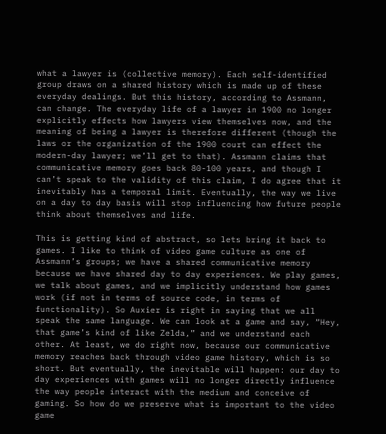what a lawyer is (collective memory). Each self-identified group draws on a shared history which is made up of these everyday dealings. But this history, according to Assmann, can change. The everyday life of a lawyer in 1900 no longer explicitly effects how lawyers view themselves now, and the meaning of being a lawyer is therefore different (though the laws or the organization of the 1900 court can effect the modern-day lawyer; we’ll get to that). Assmann claims that communicative memory goes back 80-100 years, and though I can’t speak to the validity of this claim, I do agree that it inevitably has a temporal limit. Eventually, the way we live on a day to day basis will stop influencing how future people think about themselves and life.

This is getting kind of abstract, so lets bring it back to games. I like to think of video game culture as one of Assmann’s groups; we have a shared communicative memory because we have shared day to day experiences. We play games, we talk about games, and we implicitly understand how games work (if not in terms of source code, in terms of functionality). So Auxier is right in saying that we all speak the same language. We can look at a game and say, “Hey, that game’s kind of like Zelda,” and we understand each other. At least, we do right now, because our communicative memory reaches back through video game history, which is so short. But eventually, the inevitable will happen: our day to day experiences with games will no longer directly influence the way people interact with the medium and conceive of gaming. So how do we preserve what is important to the video game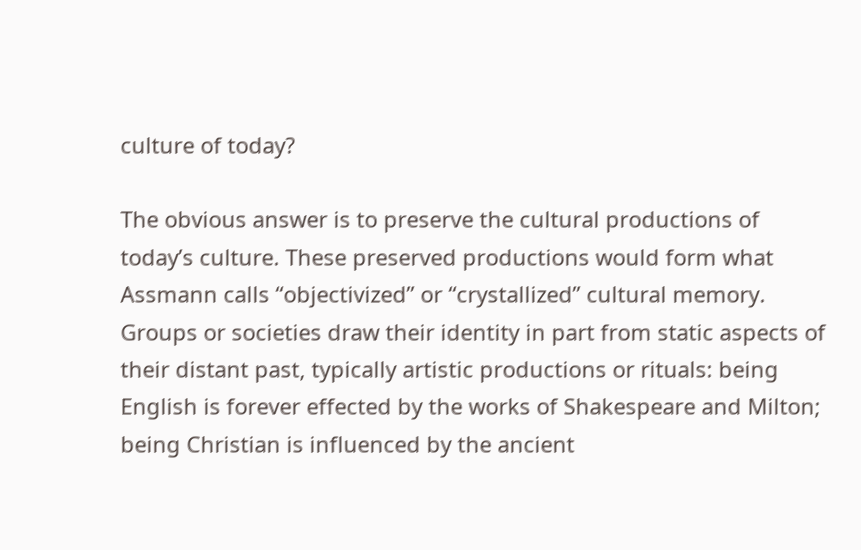culture of today?

The obvious answer is to preserve the cultural productions of today’s culture. These preserved productions would form what Assmann calls “objectivized” or “crystallized” cultural memory. Groups or societies draw their identity in part from static aspects of their distant past, typically artistic productions or rituals: being English is forever effected by the works of Shakespeare and Milton; being Christian is influenced by the ancient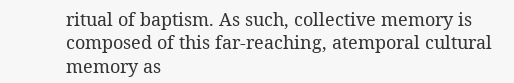ritual of baptism. As such, collective memory is composed of this far-reaching, atemporal cultural memory as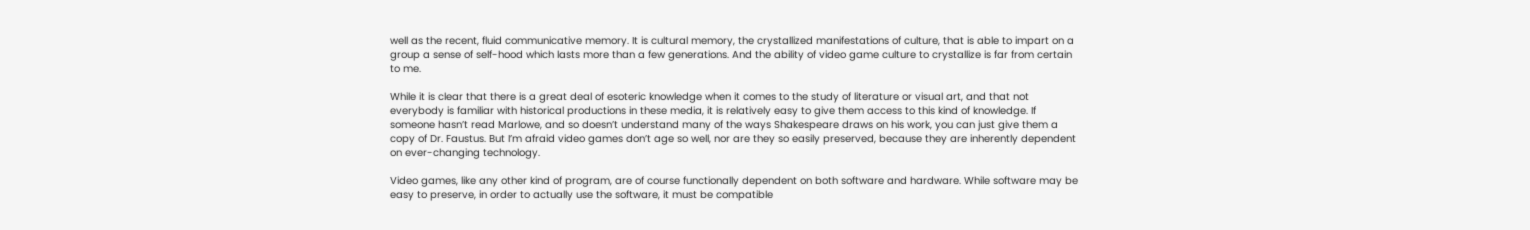well as the recent, fluid communicative memory. It is cultural memory, the crystallized manifestations of culture, that is able to impart on a group a sense of self-hood which lasts more than a few generations. And the ability of video game culture to crystallize is far from certain to me.

While it is clear that there is a great deal of esoteric knowledge when it comes to the study of literature or visual art, and that not everybody is familiar with historical productions in these media, it is relatively easy to give them access to this kind of knowledge. If someone hasn’t read Marlowe, and so doesn’t understand many of the ways Shakespeare draws on his work, you can just give them a copy of Dr. Faustus. But I’m afraid video games don’t age so well, nor are they so easily preserved, because they are inherently dependent on ever-changing technology.

Video games, like any other kind of program, are of course functionally dependent on both software and hardware. While software may be easy to preserve, in order to actually use the software, it must be compatible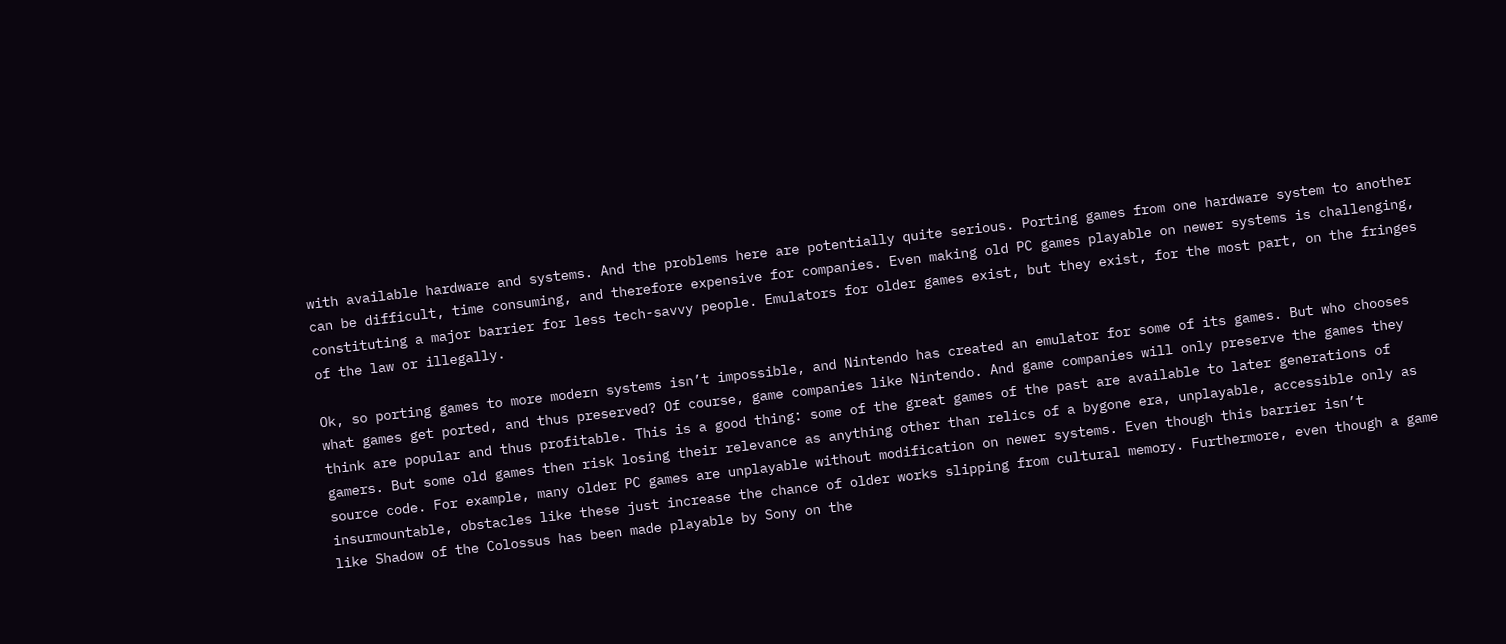with available hardware and systems. And the problems here are potentially quite serious. Porting games from one hardware system to another can be difficult, time consuming, and therefore expensive for companies. Even making old PC games playable on newer systems is challenging, constituting a major barrier for less tech-savvy people. Emulators for older games exist, but they exist, for the most part, on the fringes of the law or illegally.

Ok, so porting games to more modern systems isn’t impossible, and Nintendo has created an emulator for some of its games. But who chooses what games get ported, and thus preserved? Of course, game companies like Nintendo. And game companies will only preserve the games they think are popular and thus profitable. This is a good thing: some of the great games of the past are available to later generations of gamers. But some old games then risk losing their relevance as anything other than relics of a bygone era, unplayable, accessible only as source code. For example, many older PC games are unplayable without modification on newer systems. Even though this barrier isn’t insurmountable, obstacles like these just increase the chance of older works slipping from cultural memory. Furthermore, even though a game like Shadow of the Colossus has been made playable by Sony on the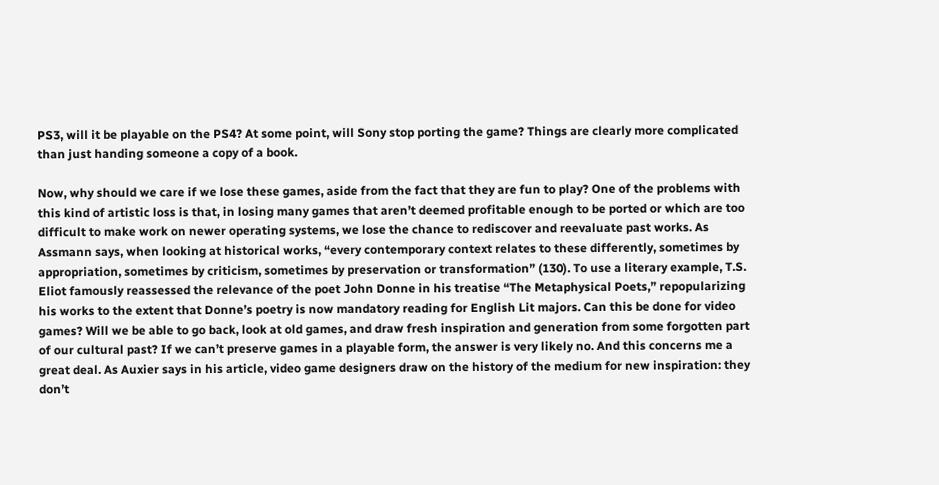PS3, will it be playable on the PS4? At some point, will Sony stop porting the game? Things are clearly more complicated than just handing someone a copy of a book.

Now, why should we care if we lose these games, aside from the fact that they are fun to play? One of the problems with this kind of artistic loss is that, in losing many games that aren’t deemed profitable enough to be ported or which are too difficult to make work on newer operating systems, we lose the chance to rediscover and reevaluate past works. As Assmann says, when looking at historical works, “every contemporary context relates to these differently, sometimes by appropriation, sometimes by criticism, sometimes by preservation or transformation” (130). To use a literary example, T.S. Eliot famously reassessed the relevance of the poet John Donne in his treatise “The Metaphysical Poets,” repopularizing his works to the extent that Donne’s poetry is now mandatory reading for English Lit majors. Can this be done for video games? Will we be able to go back, look at old games, and draw fresh inspiration and generation from some forgotten part of our cultural past? If we can’t preserve games in a playable form, the answer is very likely no. And this concerns me a great deal. As Auxier says in his article, video game designers draw on the history of the medium for new inspiration: they don’t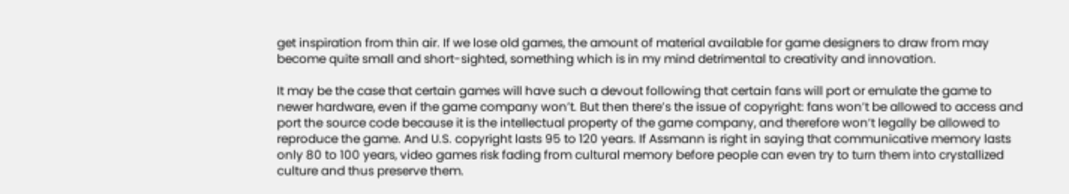get inspiration from thin air. If we lose old games, the amount of material available for game designers to draw from may become quite small and short-sighted, something which is in my mind detrimental to creativity and innovation.

It may be the case that certain games will have such a devout following that certain fans will port or emulate the game to newer hardware, even if the game company won’t. But then there’s the issue of copyright: fans won’t be allowed to access and port the source code because it is the intellectual property of the game company, and therefore won’t legally be allowed to reproduce the game. And U.S. copyright lasts 95 to 120 years. If Assmann is right in saying that communicative memory lasts only 80 to 100 years, video games risk fading from cultural memory before people can even try to turn them into crystallized culture and thus preserve them.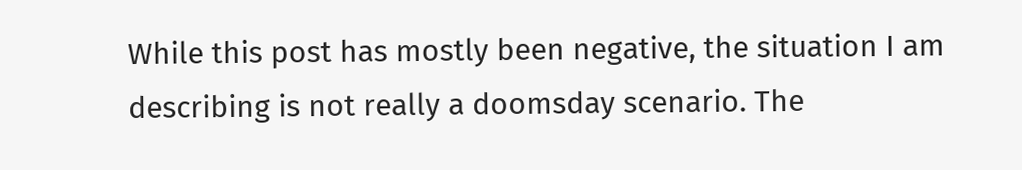While this post has mostly been negative, the situation I am describing is not really a doomsday scenario. The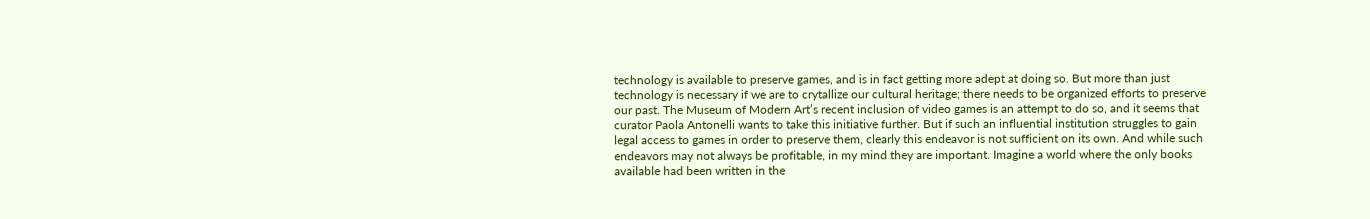technology is available to preserve games, and is in fact getting more adept at doing so. But more than just technology is necessary if we are to crytallize our cultural heritage; there needs to be organized efforts to preserve our past. The Museum of Modern Art’s recent inclusion of video games is an attempt to do so, and it seems that curator Paola Antonelli wants to take this initiative further. But if such an influential institution struggles to gain legal access to games in order to preserve them, clearly this endeavor is not sufficient on its own. And while such endeavors may not always be profitable, in my mind they are important. Imagine a world where the only books available had been written in the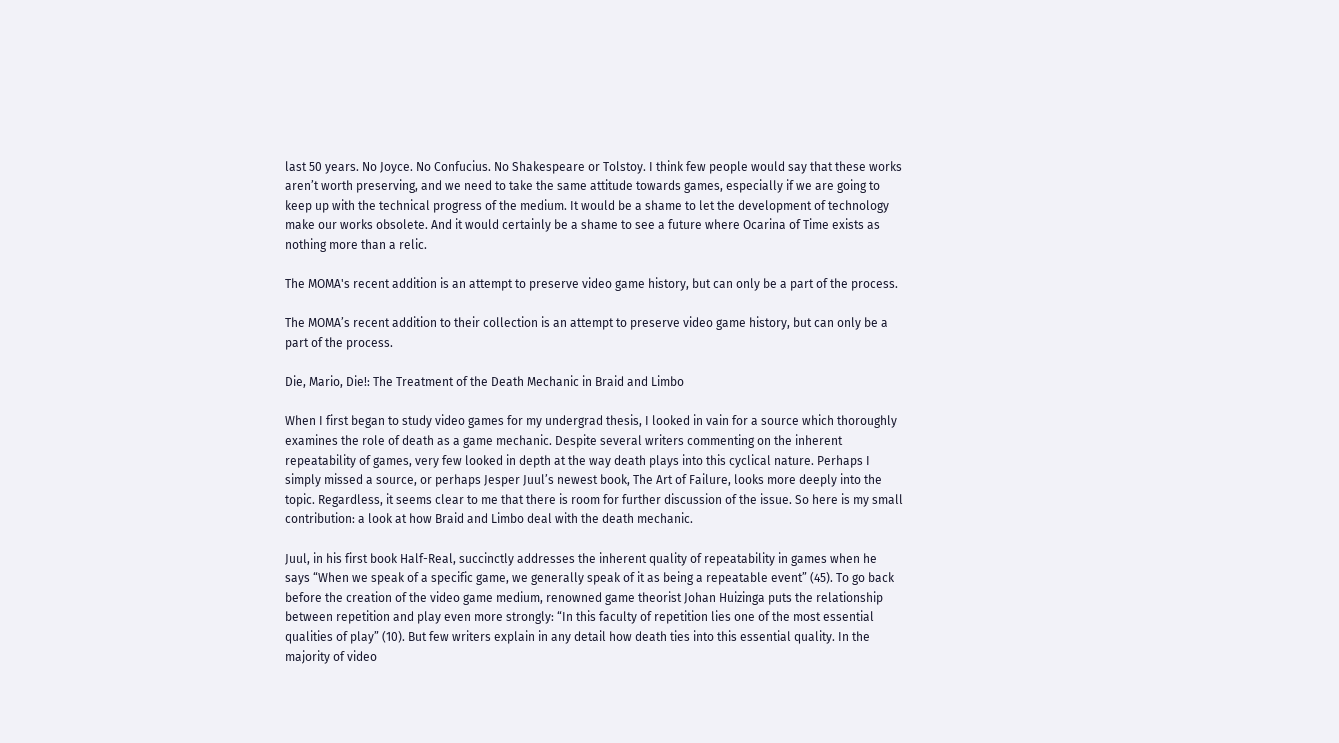last 50 years. No Joyce. No Confucius. No Shakespeare or Tolstoy. I think few people would say that these works aren’t worth preserving, and we need to take the same attitude towards games, especially if we are going to keep up with the technical progress of the medium. It would be a shame to let the development of technology make our works obsolete. And it would certainly be a shame to see a future where Ocarina of Time exists as nothing more than a relic.

The MOMA's recent addition is an attempt to preserve video game history, but can only be a part of the process.

The MOMA’s recent addition to their collection is an attempt to preserve video game history, but can only be a part of the process.

Die, Mario, Die!: The Treatment of the Death Mechanic in Braid and Limbo

When I first began to study video games for my undergrad thesis, I looked in vain for a source which thoroughly examines the role of death as a game mechanic. Despite several writers commenting on the inherent repeatability of games, very few looked in depth at the way death plays into this cyclical nature. Perhaps I simply missed a source, or perhaps Jesper Juul’s newest book, The Art of Failure, looks more deeply into the topic. Regardless, it seems clear to me that there is room for further discussion of the issue. So here is my small contribution: a look at how Braid and Limbo deal with the death mechanic.

Juul, in his first book Half-Real, succinctly addresses the inherent quality of repeatability in games when he says “When we speak of a specific game, we generally speak of it as being a repeatable event” (45). To go back before the creation of the video game medium, renowned game theorist Johan Huizinga puts the relationship between repetition and play even more strongly: “In this faculty of repetition lies one of the most essential qualities of play” (10). But few writers explain in any detail how death ties into this essential quality. In the majority of video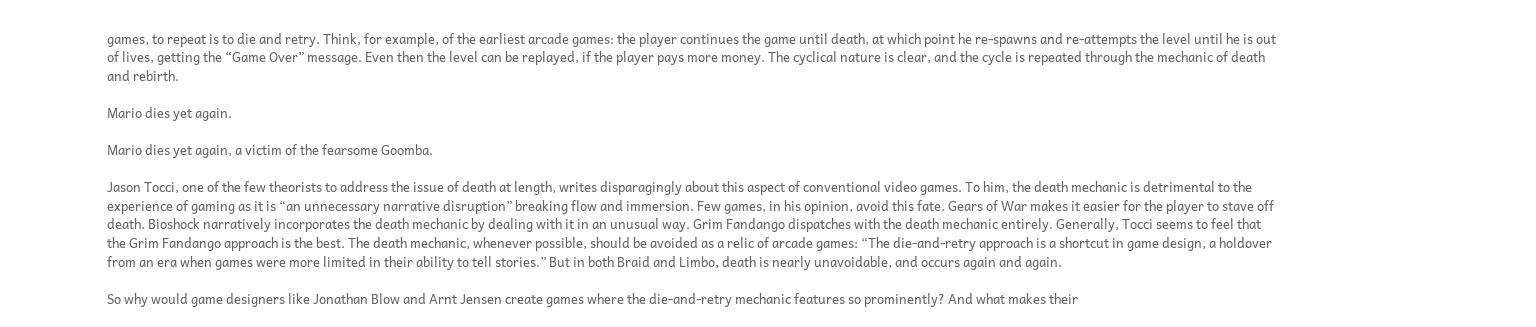games, to repeat is to die and retry. Think, for example, of the earliest arcade games: the player continues the game until death, at which point he re-spawns and re-attempts the level until he is out of lives, getting the “Game Over” message. Even then the level can be replayed, if the player pays more money. The cyclical nature is clear, and the cycle is repeated through the mechanic of death and rebirth.

Mario dies yet again.

Mario dies yet again, a victim of the fearsome Goomba.

Jason Tocci, one of the few theorists to address the issue of death at length, writes disparagingly about this aspect of conventional video games. To him, the death mechanic is detrimental to the experience of gaming as it is “an unnecessary narrative disruption” breaking flow and immersion. Few games, in his opinion, avoid this fate. Gears of War makes it easier for the player to stave off death. Bioshock narratively incorporates the death mechanic by dealing with it in an unusual way. Grim Fandango dispatches with the death mechanic entirely. Generally, Tocci seems to feel that the Grim Fandango approach is the best. The death mechanic, whenever possible, should be avoided as a relic of arcade games: “The die-and-retry approach is a shortcut in game design, a holdover from an era when games were more limited in their ability to tell stories.” But in both Braid and Limbo, death is nearly unavoidable, and occurs again and again.

So why would game designers like Jonathan Blow and Arnt Jensen create games where the die-and-retry mechanic features so prominently? And what makes their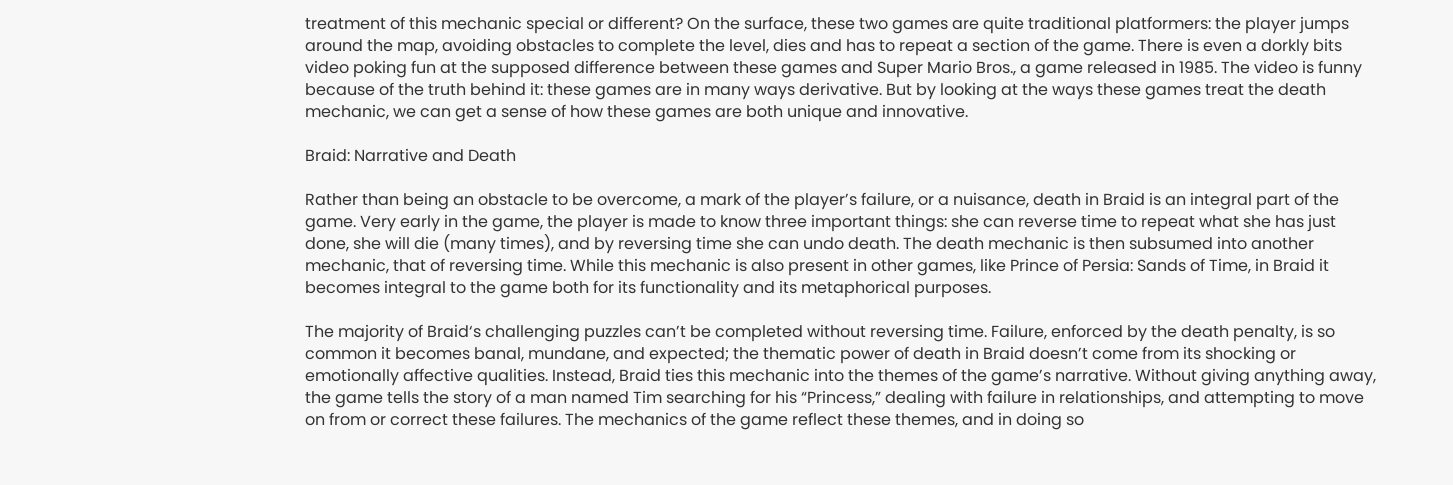treatment of this mechanic special or different? On the surface, these two games are quite traditional platformers: the player jumps around the map, avoiding obstacles to complete the level, dies and has to repeat a section of the game. There is even a dorkly bits video poking fun at the supposed difference between these games and Super Mario Bros., a game released in 1985. The video is funny because of the truth behind it: these games are in many ways derivative. But by looking at the ways these games treat the death mechanic, we can get a sense of how these games are both unique and innovative.

Braid: Narrative and Death

Rather than being an obstacle to be overcome, a mark of the player’s failure, or a nuisance, death in Braid is an integral part of the game. Very early in the game, the player is made to know three important things: she can reverse time to repeat what she has just done, she will die (many times), and by reversing time she can undo death. The death mechanic is then subsumed into another mechanic, that of reversing time. While this mechanic is also present in other games, like Prince of Persia: Sands of Time, in Braid it becomes integral to the game both for its functionality and its metaphorical purposes.

The majority of Braid‘s challenging puzzles can’t be completed without reversing time. Failure, enforced by the death penalty, is so common it becomes banal, mundane, and expected; the thematic power of death in Braid doesn’t come from its shocking or emotionally affective qualities. Instead, Braid ties this mechanic into the themes of the game’s narrative. Without giving anything away, the game tells the story of a man named Tim searching for his “Princess,” dealing with failure in relationships, and attempting to move on from or correct these failures. The mechanics of the game reflect these themes, and in doing so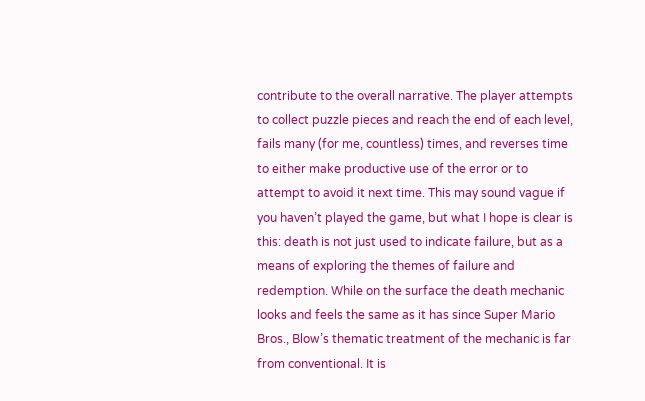contribute to the overall narrative. The player attempts to collect puzzle pieces and reach the end of each level, fails many (for me, countless) times, and reverses time to either make productive use of the error or to attempt to avoid it next time. This may sound vague if you haven’t played the game, but what I hope is clear is this: death is not just used to indicate failure, but as a means of exploring the themes of failure and redemption. While on the surface the death mechanic looks and feels the same as it has since Super Mario Bros., Blow’s thematic treatment of the mechanic is far from conventional. It is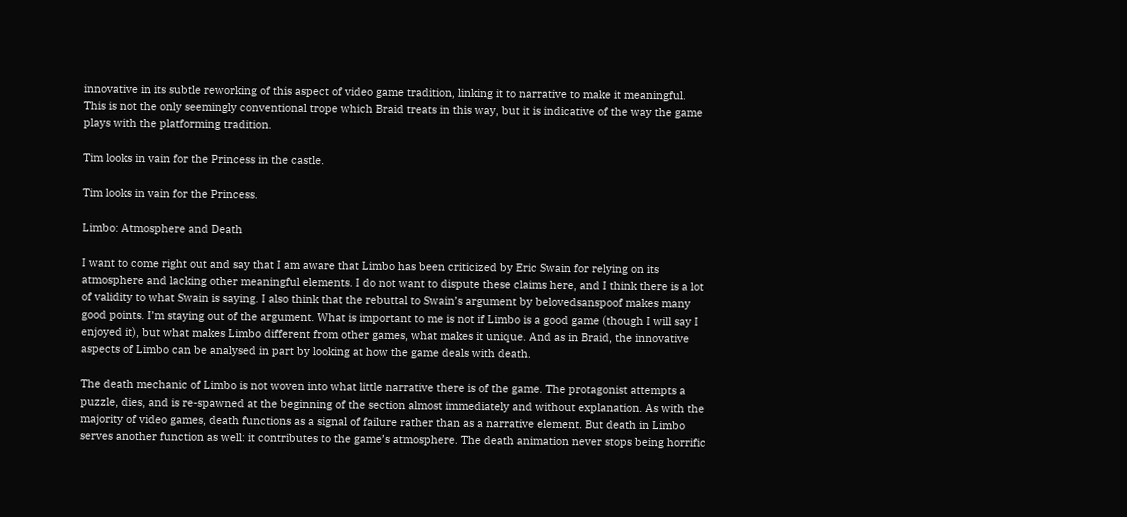innovative in its subtle reworking of this aspect of video game tradition, linking it to narrative to make it meaningful. This is not the only seemingly conventional trope which Braid treats in this way, but it is indicative of the way the game plays with the platforming tradition.

Tim looks in vain for the Princess in the castle.

Tim looks in vain for the Princess.

Limbo: Atmosphere and Death

I want to come right out and say that I am aware that Limbo has been criticized by Eric Swain for relying on its atmosphere and lacking other meaningful elements. I do not want to dispute these claims here, and I think there is a lot of validity to what Swain is saying. I also think that the rebuttal to Swain’s argument by belovedsanspoof makes many good points. I’m staying out of the argument. What is important to me is not if Limbo is a good game (though I will say I enjoyed it), but what makes Limbo different from other games, what makes it unique. And as in Braid, the innovative aspects of Limbo can be analysed in part by looking at how the game deals with death.

The death mechanic of Limbo is not woven into what little narrative there is of the game. The protagonist attempts a puzzle, dies, and is re-spawned at the beginning of the section almost immediately and without explanation. As with the majority of video games, death functions as a signal of failure rather than as a narrative element. But death in Limbo serves another function as well: it contributes to the game’s atmosphere. The death animation never stops being horrific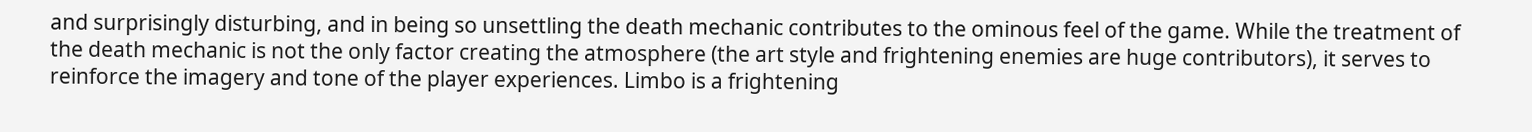and surprisingly disturbing, and in being so unsettling the death mechanic contributes to the ominous feel of the game. While the treatment of the death mechanic is not the only factor creating the atmosphere (the art style and frightening enemies are huge contributors), it serves to reinforce the imagery and tone of the player experiences. Limbo is a frightening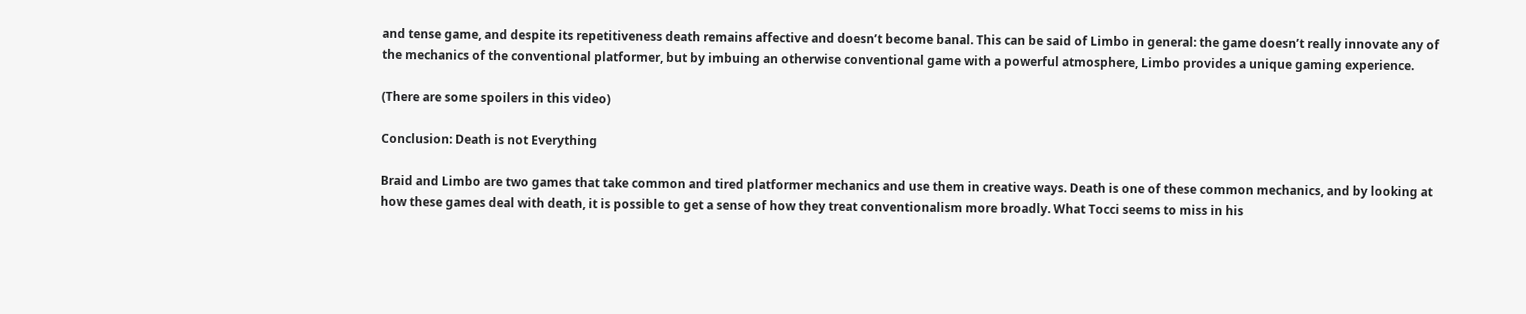and tense game, and despite its repetitiveness death remains affective and doesn’t become banal. This can be said of Limbo in general: the game doesn’t really innovate any of the mechanics of the conventional platformer, but by imbuing an otherwise conventional game with a powerful atmosphere, Limbo provides a unique gaming experience.

(There are some spoilers in this video)

Conclusion: Death is not Everything

Braid and Limbo are two games that take common and tired platformer mechanics and use them in creative ways. Death is one of these common mechanics, and by looking at how these games deal with death, it is possible to get a sense of how they treat conventionalism more broadly. What Tocci seems to miss in his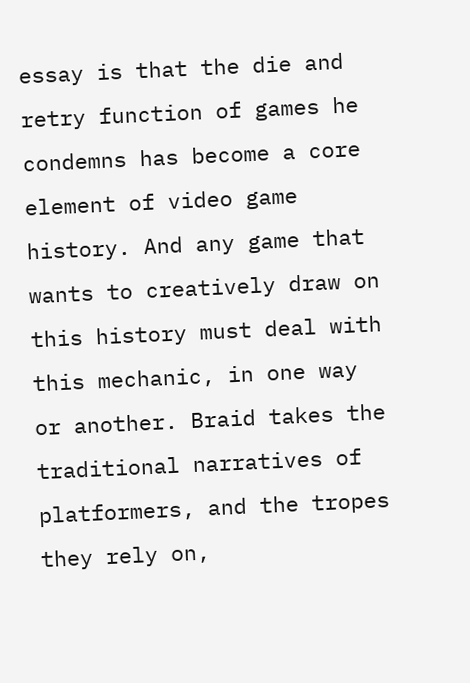essay is that the die and retry function of games he condemns has become a core element of video game history. And any game that wants to creatively draw on this history must deal with this mechanic, in one way or another. Braid takes the traditional narratives of platformers, and the tropes they rely on,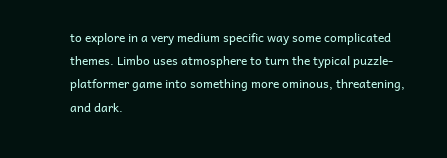to explore in a very medium specific way some complicated themes. Limbo uses atmosphere to turn the typical puzzle-platformer game into something more ominous, threatening, and dark.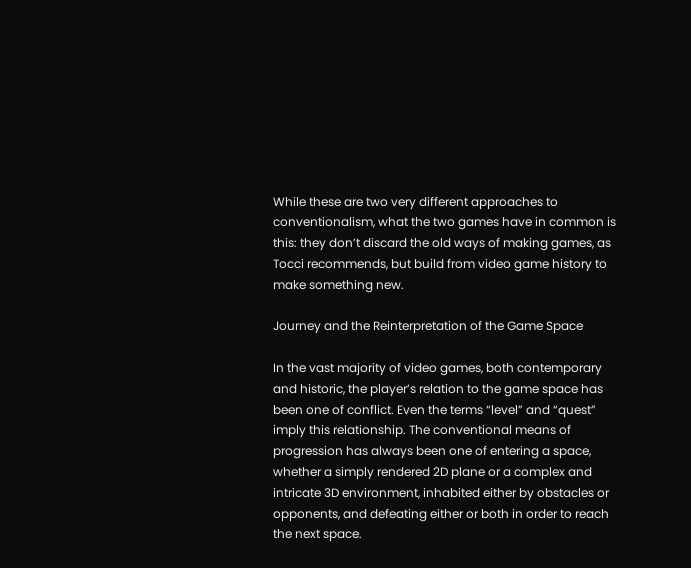While these are two very different approaches to conventionalism, what the two games have in common is this: they don’t discard the old ways of making games, as Tocci recommends, but build from video game history to make something new.

Journey and the Reinterpretation of the Game Space

In the vast majority of video games, both contemporary and historic, the player’s relation to the game space has been one of conflict. Even the terms “level” and “quest” imply this relationship. The conventional means of progression has always been one of entering a space, whether a simply rendered 2D plane or a complex and intricate 3D environment, inhabited either by obstacles or opponents, and defeating either or both in order to reach the next space.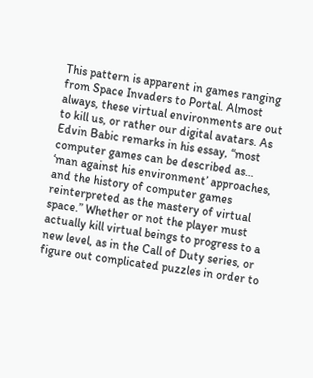This pattern is apparent in games ranging from Space Invaders to Portal. Almost always, these virtual environments are out to kill us, or rather our digital avatars. As Edvin Babic remarks in his essay, “most computer games can be described as… ‘man against his environment’ approaches, and the history of computer games reinterpreted as the mastery of virtual space.” Whether or not the player must actually kill virtual beings to progress to a new level, as in the Call of Duty series, or figure out complicated puzzles in order to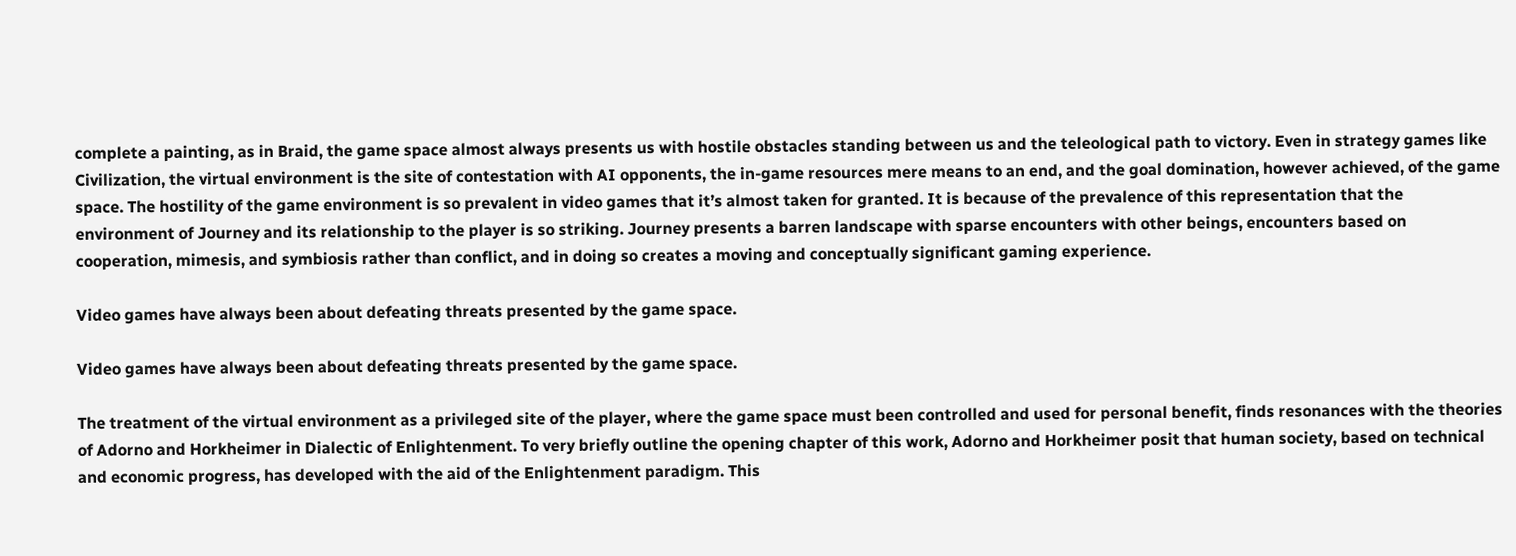complete a painting, as in Braid, the game space almost always presents us with hostile obstacles standing between us and the teleological path to victory. Even in strategy games like Civilization, the virtual environment is the site of contestation with AI opponents, the in-game resources mere means to an end, and the goal domination, however achieved, of the game space. The hostility of the game environment is so prevalent in video games that it’s almost taken for granted. It is because of the prevalence of this representation that the environment of Journey and its relationship to the player is so striking. Journey presents a barren landscape with sparse encounters with other beings, encounters based on cooperation, mimesis, and symbiosis rather than conflict, and in doing so creates a moving and conceptually significant gaming experience.

Video games have always been about defeating threats presented by the game space.

Video games have always been about defeating threats presented by the game space.

The treatment of the virtual environment as a privileged site of the player, where the game space must been controlled and used for personal benefit, finds resonances with the theories of Adorno and Horkheimer in Dialectic of Enlightenment. To very briefly outline the opening chapter of this work, Adorno and Horkheimer posit that human society, based on technical and economic progress, has developed with the aid of the Enlightenment paradigm. This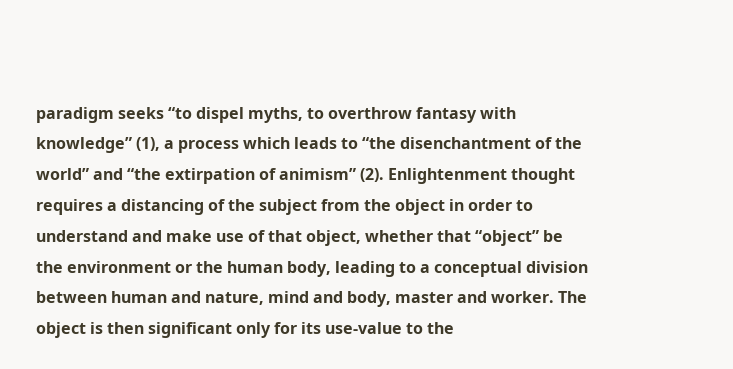paradigm seeks “to dispel myths, to overthrow fantasy with knowledge” (1), a process which leads to “the disenchantment of the world” and “the extirpation of animism” (2). Enlightenment thought requires a distancing of the subject from the object in order to understand and make use of that object, whether that “object” be the environment or the human body, leading to a conceptual division between human and nature, mind and body, master and worker. The object is then significant only for its use-value to the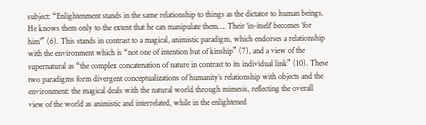subject: “Enlightenment stands in the same relationship to things as the dictator to human beings. He knows them only to the extent that he can manipulate them…. Their ‘in-itself’ becomes ‘for him’” (6). This stands in contrast to a magical, animistic paradigm, which endorses a relationship with the environment which is “not one of intention but of kinship” (7), and a view of the supernatural as “the complex concatenation of nature in contrast to its individual link” (10). These two paradigms form divergent conceptualizations of humanity’s relationship with objects and the environment: the magical deals with the natural world through mimesis, reflecting the overall view of the world as animistic and interrelated, while in the enlightened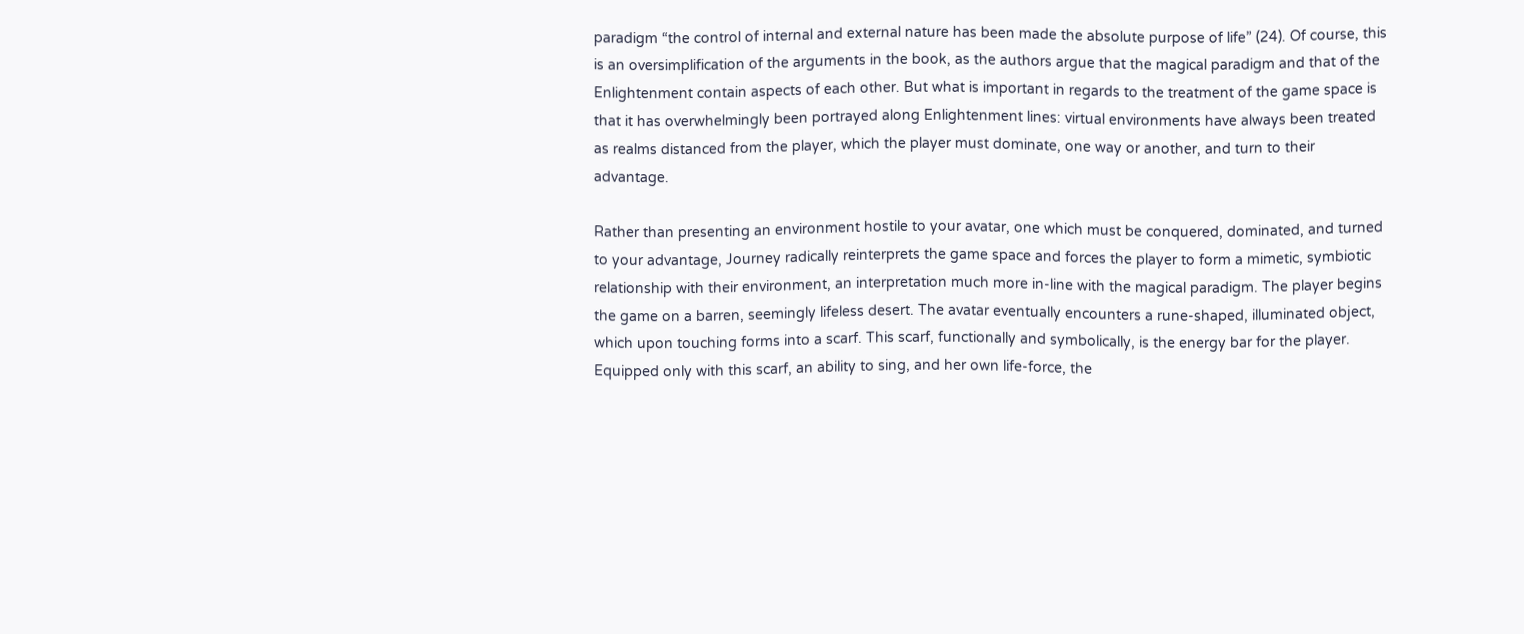paradigm “the control of internal and external nature has been made the absolute purpose of life” (24). Of course, this is an oversimplification of the arguments in the book, as the authors argue that the magical paradigm and that of the Enlightenment contain aspects of each other. But what is important in regards to the treatment of the game space is that it has overwhelmingly been portrayed along Enlightenment lines: virtual environments have always been treated as realms distanced from the player, which the player must dominate, one way or another, and turn to their advantage.

Rather than presenting an environment hostile to your avatar, one which must be conquered, dominated, and turned to your advantage, Journey radically reinterprets the game space and forces the player to form a mimetic, symbiotic relationship with their environment, an interpretation much more in-line with the magical paradigm. The player begins the game on a barren, seemingly lifeless desert. The avatar eventually encounters a rune-shaped, illuminated object, which upon touching forms into a scarf. This scarf, functionally and symbolically, is the energy bar for the player. Equipped only with this scarf, an ability to sing, and her own life-force, the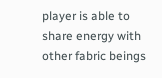player is able to share energy with other fabric beings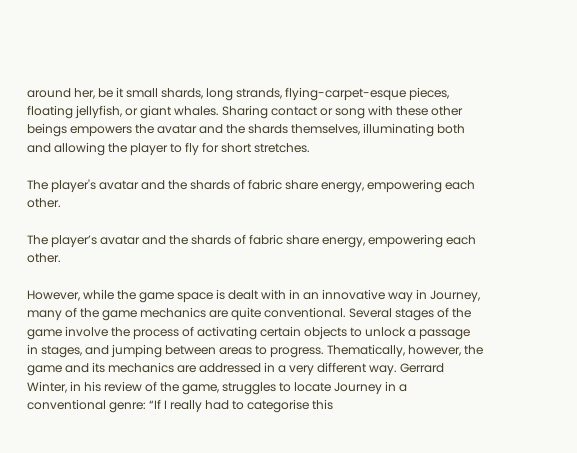around her, be it small shards, long strands, flying-carpet-esque pieces, floating jellyfish, or giant whales. Sharing contact or song with these other beings empowers the avatar and the shards themselves, illuminating both and allowing the player to fly for short stretches.

The player's avatar and the shards of fabric share energy, empowering each other.

The player’s avatar and the shards of fabric share energy, empowering each other.

However, while the game space is dealt with in an innovative way in Journey, many of the game mechanics are quite conventional. Several stages of the game involve the process of activating certain objects to unlock a passage in stages, and jumping between areas to progress. Thematically, however, the game and its mechanics are addressed in a very different way. Gerrard Winter, in his review of the game, struggles to locate Journey in a conventional genre: “If I really had to categorise this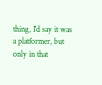thing, I’d say it was a platformer, but only in that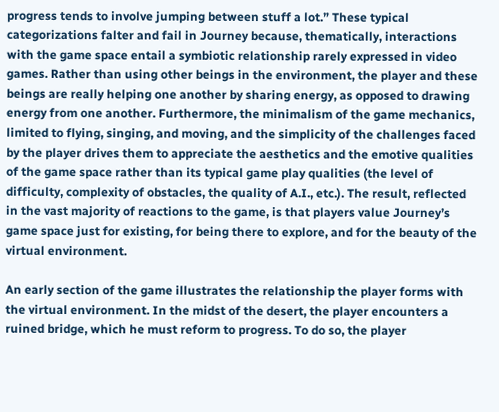progress tends to involve jumping between stuff a lot.” These typical categorizations falter and fail in Journey because, thematically, interactions with the game space entail a symbiotic relationship rarely expressed in video games. Rather than using other beings in the environment, the player and these beings are really helping one another by sharing energy, as opposed to drawing energy from one another. Furthermore, the minimalism of the game mechanics, limited to flying, singing, and moving, and the simplicity of the challenges faced by the player drives them to appreciate the aesthetics and the emotive qualities of the game space rather than its typical game play qualities (the level of difficulty, complexity of obstacles, the quality of A.I., etc.). The result, reflected in the vast majority of reactions to the game, is that players value Journey’s game space just for existing, for being there to explore, and for the beauty of the virtual environment.

An early section of the game illustrates the relationship the player forms with the virtual environment. In the midst of the desert, the player encounters a ruined bridge, which he must reform to progress. To do so, the player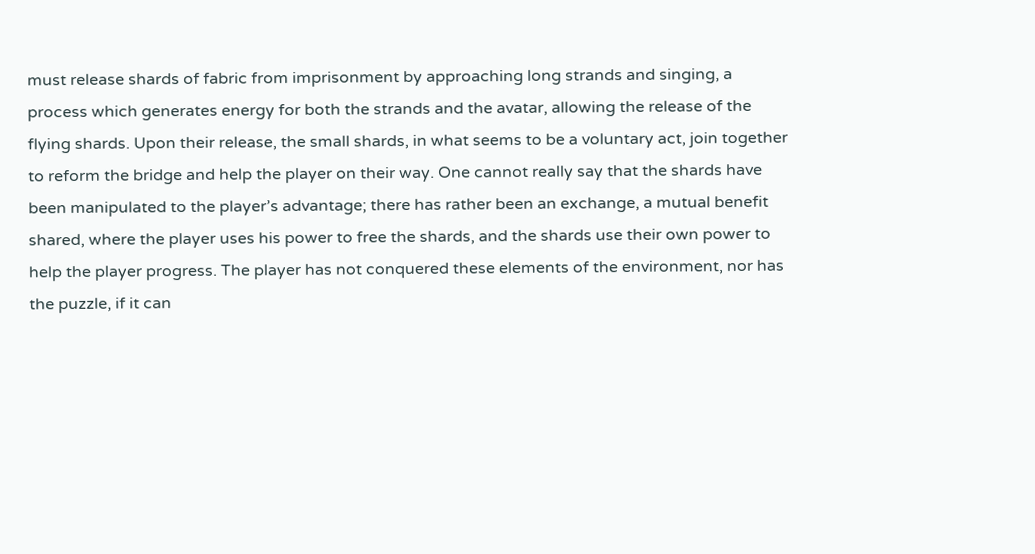must release shards of fabric from imprisonment by approaching long strands and singing, a process which generates energy for both the strands and the avatar, allowing the release of the flying shards. Upon their release, the small shards, in what seems to be a voluntary act, join together to reform the bridge and help the player on their way. One cannot really say that the shards have been manipulated to the player’s advantage; there has rather been an exchange, a mutual benefit shared, where the player uses his power to free the shards, and the shards use their own power to help the player progress. The player has not conquered these elements of the environment, nor has the puzzle, if it can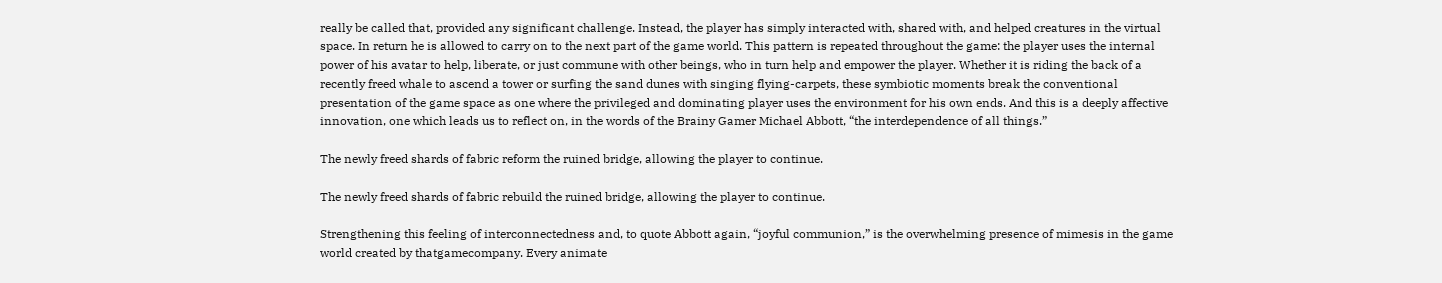really be called that, provided any significant challenge. Instead, the player has simply interacted with, shared with, and helped creatures in the virtual space. In return he is allowed to carry on to the next part of the game world. This pattern is repeated throughout the game: the player uses the internal power of his avatar to help, liberate, or just commune with other beings, who in turn help and empower the player. Whether it is riding the back of a recently freed whale to ascend a tower or surfing the sand dunes with singing flying-carpets, these symbiotic moments break the conventional presentation of the game space as one where the privileged and dominating player uses the environment for his own ends. And this is a deeply affective innovation, one which leads us to reflect on, in the words of the Brainy Gamer Michael Abbott, “the interdependence of all things.”

The newly freed shards of fabric reform the ruined bridge, allowing the player to continue.

The newly freed shards of fabric rebuild the ruined bridge, allowing the player to continue.

Strengthening this feeling of interconnectedness and, to quote Abbott again, “joyful communion,” is the overwhelming presence of mimesis in the game world created by thatgamecompany. Every animate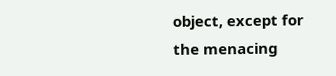object, except for the menacing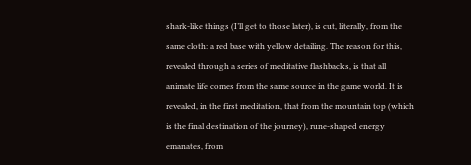shark-like things (I’ll get to those later), is cut, literally, from the same cloth: a red base with yellow detailing. The reason for this, revealed through a series of meditative flashbacks, is that all animate life comes from the same source in the game world. It is revealed, in the first meditation, that from the mountain top (which is the final destination of the journey), rune-shaped energy emanates, from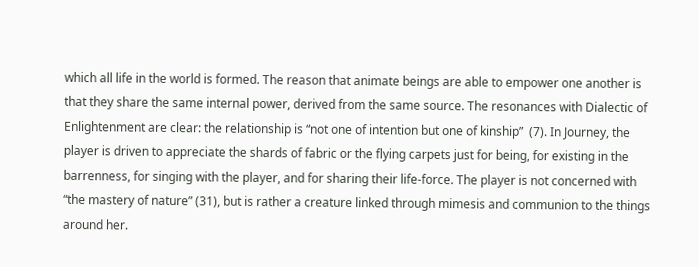which all life in the world is formed. The reason that animate beings are able to empower one another is that they share the same internal power, derived from the same source. The resonances with Dialectic of Enlightenment are clear: the relationship is “not one of intention but one of kinship”  (7). In Journey, the player is driven to appreciate the shards of fabric or the flying carpets just for being, for existing in the barrenness, for singing with the player, and for sharing their life-force. The player is not concerned with “the mastery of nature” (31), but is rather a creature linked through mimesis and communion to the things around her.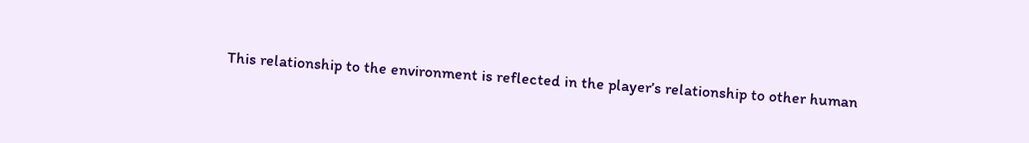This relationship to the environment is reflected in the player’s relationship to other human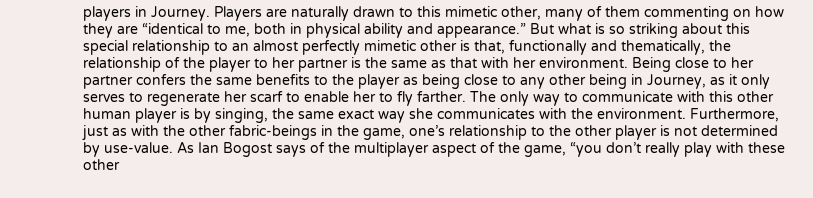players in Journey. Players are naturally drawn to this mimetic other, many of them commenting on how they are “identical to me, both in physical ability and appearance.” But what is so striking about this special relationship to an almost perfectly mimetic other is that, functionally and thematically, the relationship of the player to her partner is the same as that with her environment. Being close to her partner confers the same benefits to the player as being close to any other being in Journey, as it only serves to regenerate her scarf to enable her to fly farther. The only way to communicate with this other human player is by singing, the same exact way she communicates with the environment. Furthermore, just as with the other fabric-beings in the game, one’s relationship to the other player is not determined by use-value. As Ian Bogost says of the multiplayer aspect of the game, “you don’t really play with these other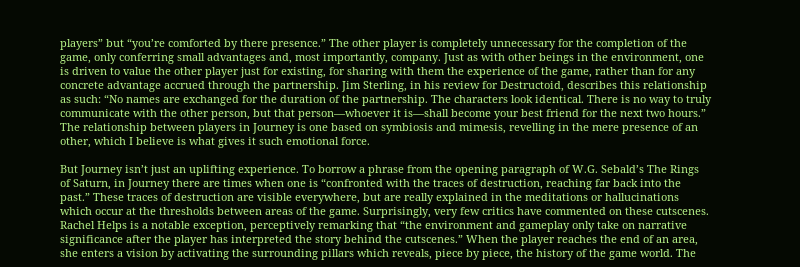players” but “you’re comforted by there presence.” The other player is completely unnecessary for the completion of the game, only conferring small advantages and, most importantly, company. Just as with other beings in the environment, one is driven to value the other player just for existing, for sharing with them the experience of the game, rather than for any concrete advantage accrued through the partnership. Jim Sterling, in his review for Destructoid, describes this relationship as such: “No names are exchanged for the duration of the partnership. The characters look identical. There is no way to truly communicate with the other person, but that person—whoever it is—shall become your best friend for the next two hours.” The relationship between players in Journey is one based on symbiosis and mimesis, revelling in the mere presence of an other, which I believe is what gives it such emotional force.

But Journey isn’t just an uplifting experience. To borrow a phrase from the opening paragraph of W.G. Sebald’s The Rings of Saturn, in Journey there are times when one is “confronted with the traces of destruction, reaching far back into the past.” These traces of destruction are visible everywhere, but are really explained in the meditations or hallucinations which occur at the thresholds between areas of the game. Surprisingly, very few critics have commented on these cutscenes. Rachel Helps is a notable exception, perceptively remarking that “the environment and gameplay only take on narrative significance after the player has interpreted the story behind the cutscenes.” When the player reaches the end of an area, she enters a vision by activating the surrounding pillars which reveals, piece by piece, the history of the game world. The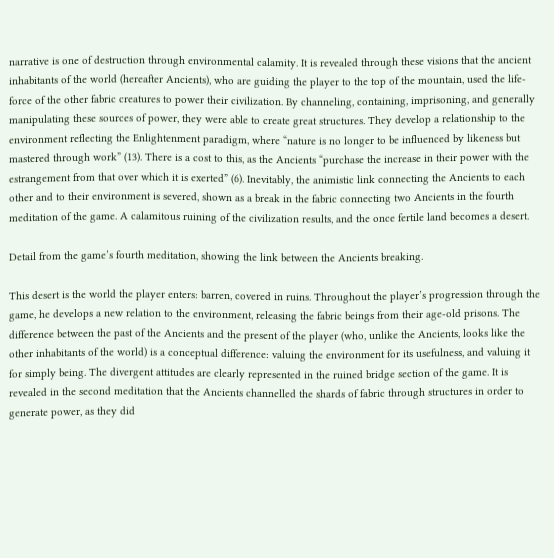narrative is one of destruction through environmental calamity. It is revealed through these visions that the ancient inhabitants of the world (hereafter Ancients), who are guiding the player to the top of the mountain, used the life-force of the other fabric creatures to power their civilization. By channeling, containing, imprisoning, and generally manipulating these sources of power, they were able to create great structures. They develop a relationship to the environment reflecting the Enlightenment paradigm, where “nature is no longer to be influenced by likeness but mastered through work” (13). There is a cost to this, as the Ancients “purchase the increase in their power with the estrangement from that over which it is exerted” (6). Inevitably, the animistic link connecting the Ancients to each other and to their environment is severed, shown as a break in the fabric connecting two Ancients in the fourth meditation of the game. A calamitous ruining of the civilization results, and the once fertile land becomes a desert.

Detail from the game’s fourth meditation, showing the link between the Ancients breaking.

This desert is the world the player enters: barren, covered in ruins. Throughout the player’s progression through the game, he develops a new relation to the environment, releasing the fabric beings from their age-old prisons. The difference between the past of the Ancients and the present of the player (who, unlike the Ancients, looks like the other inhabitants of the world) is a conceptual difference: valuing the environment for its usefulness, and valuing it for simply being. The divergent attitudes are clearly represented in the ruined bridge section of the game. It is revealed in the second meditation that the Ancients channelled the shards of fabric through structures in order to generate power, as they did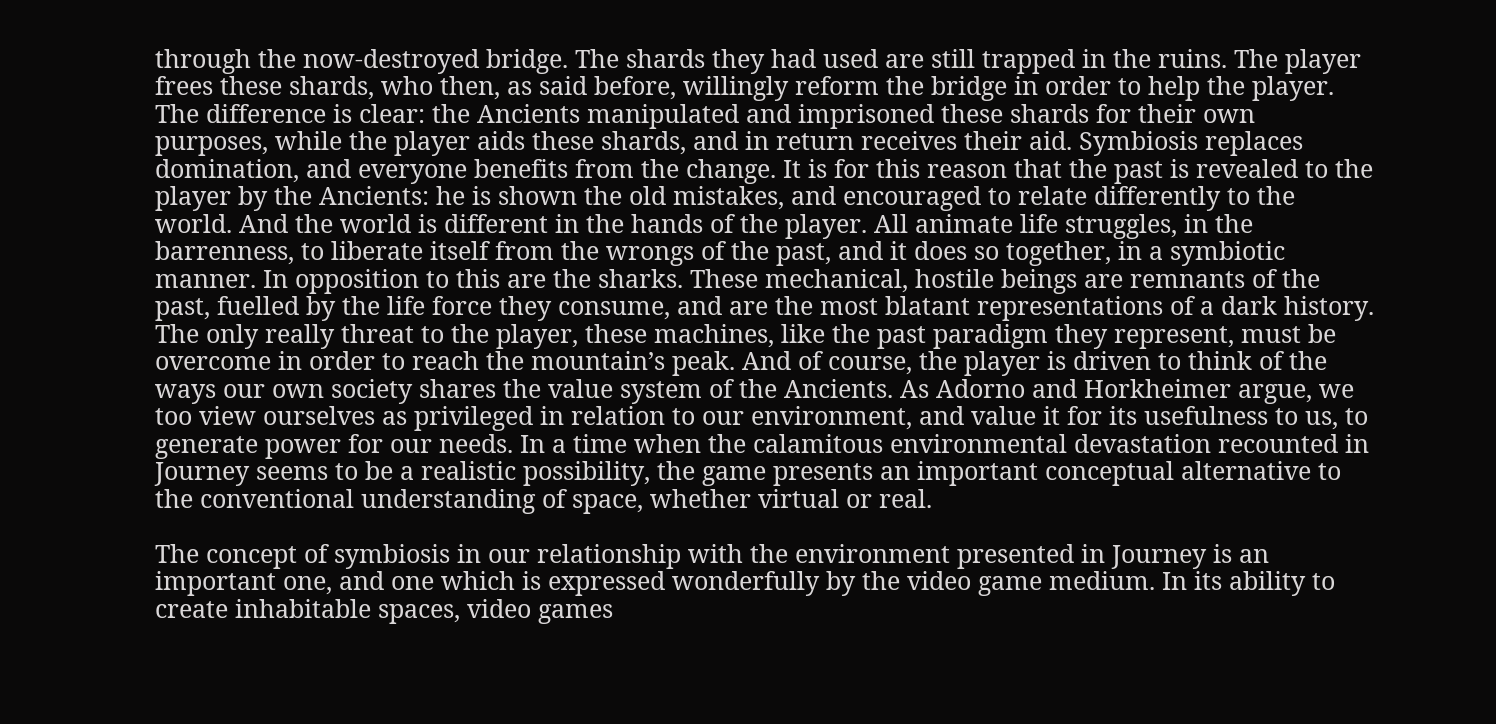through the now-destroyed bridge. The shards they had used are still trapped in the ruins. The player frees these shards, who then, as said before, willingly reform the bridge in order to help the player. The difference is clear: the Ancients manipulated and imprisoned these shards for their own purposes, while the player aids these shards, and in return receives their aid. Symbiosis replaces domination, and everyone benefits from the change. It is for this reason that the past is revealed to the player by the Ancients: he is shown the old mistakes, and encouraged to relate differently to the world. And the world is different in the hands of the player. All animate life struggles, in the barrenness, to liberate itself from the wrongs of the past, and it does so together, in a symbiotic manner. In opposition to this are the sharks. These mechanical, hostile beings are remnants of the past, fuelled by the life force they consume, and are the most blatant representations of a dark history. The only really threat to the player, these machines, like the past paradigm they represent, must be overcome in order to reach the mountain’s peak. And of course, the player is driven to think of the ways our own society shares the value system of the Ancients. As Adorno and Horkheimer argue, we too view ourselves as privileged in relation to our environment, and value it for its usefulness to us, to generate power for our needs. In a time when the calamitous environmental devastation recounted in Journey seems to be a realistic possibility, the game presents an important conceptual alternative to the conventional understanding of space, whether virtual or real.

The concept of symbiosis in our relationship with the environment presented in Journey is an important one, and one which is expressed wonderfully by the video game medium. In its ability to create inhabitable spaces, video games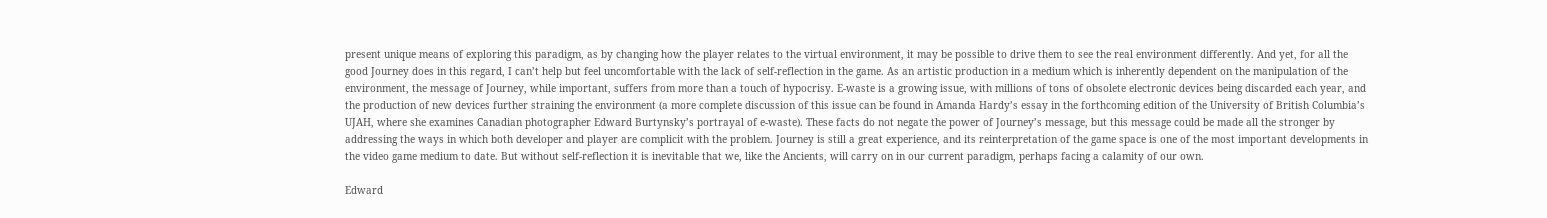present unique means of exploring this paradigm, as by changing how the player relates to the virtual environment, it may be possible to drive them to see the real environment differently. And yet, for all the good Journey does in this regard, I can’t help but feel uncomfortable with the lack of self-reflection in the game. As an artistic production in a medium which is inherently dependent on the manipulation of the environment, the message of Journey, while important, suffers from more than a touch of hypocrisy. E-waste is a growing issue, with millions of tons of obsolete electronic devices being discarded each year, and the production of new devices further straining the environment (a more complete discussion of this issue can be found in Amanda Hardy’s essay in the forthcoming edition of the University of British Columbia’s UJAH, where she examines Canadian photographer Edward Burtynsky’s portrayal of e-waste). These facts do not negate the power of Journey’s message, but this message could be made all the stronger by addressing the ways in which both developer and player are complicit with the problem. Journey is still a great experience, and its reinterpretation of the game space is one of the most important developments in the video game medium to date. But without self-reflection it is inevitable that we, like the Ancients, will carry on in our current paradigm, perhaps facing a calamity of our own.

Edward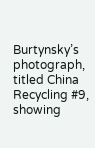Burtynsky’s photograph, titled China Recycling #9, showing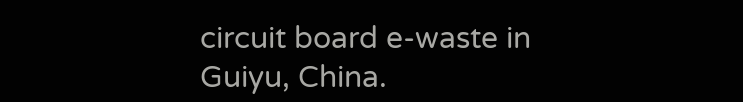circuit board e-waste in Guiyu, China.